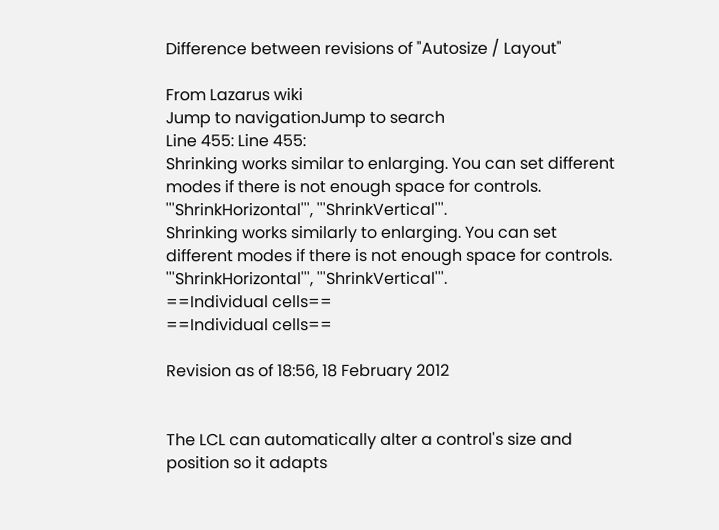Difference between revisions of "Autosize / Layout"

From Lazarus wiki
Jump to navigationJump to search
Line 455: Line 455:
Shrinking works similar to enlarging. You can set different modes if there is not enough space for controls. '''ShrinkHorizontal''', '''ShrinkVertical'''.
Shrinking works similarly to enlarging. You can set different modes if there is not enough space for controls. '''ShrinkHorizontal''', '''ShrinkVertical'''.
==Individual cells==
==Individual cells==

Revision as of 18:56, 18 February 2012


The LCL can automatically alter a control's size and position so it adapts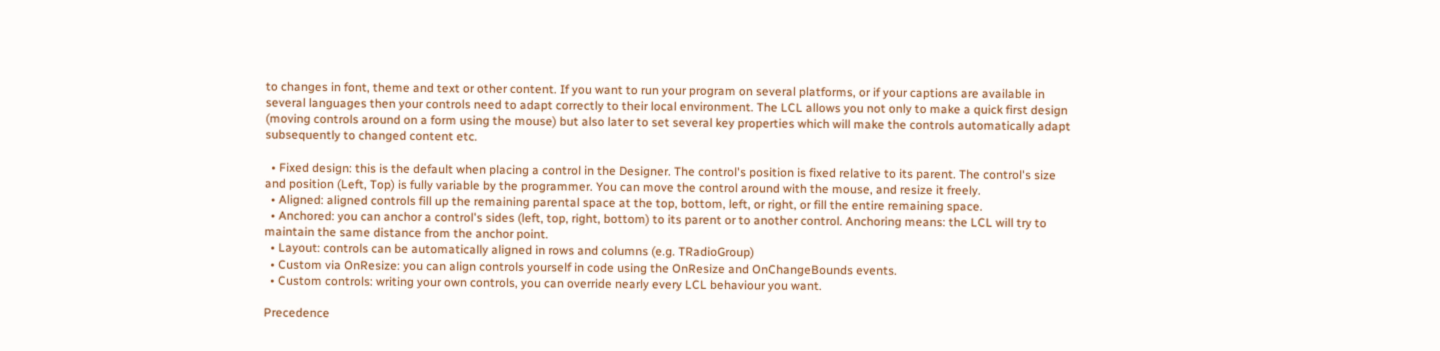to changes in font, theme and text or other content. If you want to run your program on several platforms, or if your captions are available in several languages then your controls need to adapt correctly to their local environment. The LCL allows you not only to make a quick first design (moving controls around on a form using the mouse) but also later to set several key properties which will make the controls automatically adapt subsequently to changed content etc.

  • Fixed design: this is the default when placing a control in the Designer. The control's position is fixed relative to its parent. The control's size and position (Left, Top) is fully variable by the programmer. You can move the control around with the mouse, and resize it freely.
  • Aligned: aligned controls fill up the remaining parental space at the top, bottom, left, or right, or fill the entire remaining space.
  • Anchored: you can anchor a control's sides (left, top, right, bottom) to its parent or to another control. Anchoring means: the LCL will try to maintain the same distance from the anchor point.
  • Layout: controls can be automatically aligned in rows and columns (e.g. TRadioGroup)
  • Custom via OnResize: you can align controls yourself in code using the OnResize and OnChangeBounds events.
  • Custom controls: writing your own controls, you can override nearly every LCL behaviour you want.

Precedence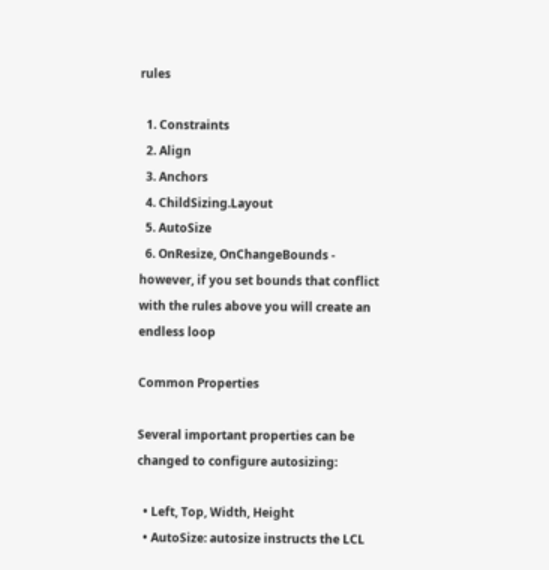rules

  1. Constraints
  2. Align
  3. Anchors
  4. ChildSizing.Layout
  5. AutoSize
  6. OnResize, OnChangeBounds - however, if you set bounds that conflict with the rules above you will create an endless loop

Common Properties

Several important properties can be changed to configure autosizing:

  • Left, Top, Width, Height
  • AutoSize: autosize instructs the LCL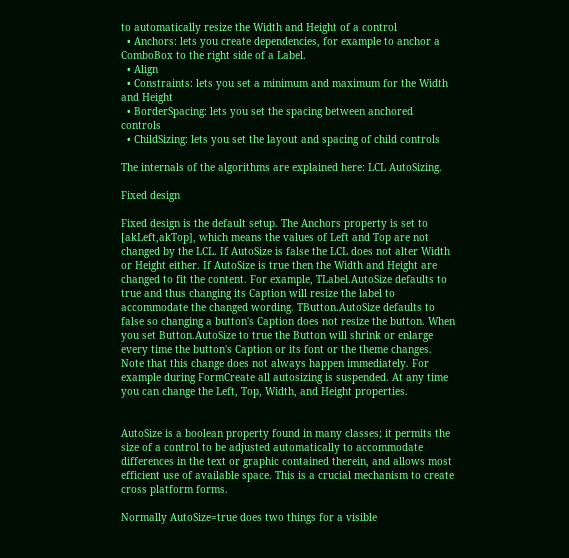to automatically resize the Width and Height of a control
  • Anchors: lets you create dependencies, for example to anchor a ComboBox to the right side of a Label.
  • Align
  • Constraints: lets you set a minimum and maximum for the Width and Height
  • BorderSpacing: lets you set the spacing between anchored controls
  • ChildSizing: lets you set the layout and spacing of child controls

The internals of the algorithms are explained here: LCL AutoSizing.

Fixed design

Fixed design is the default setup. The Anchors property is set to [akLeft,akTop], which means the values of Left and Top are not changed by the LCL. If AutoSize is false the LCL does not alter Width or Height either. If AutoSize is true then the Width and Height are changed to fit the content. For example, TLabel.AutoSize defaults to true and thus changing its Caption will resize the label to accommodate the changed wording. TButton.AutoSize defaults to false so changing a button's Caption does not resize the button. When you set Button.AutoSize to true the Button will shrink or enlarge every time the button's Caption or its font or the theme changes. Note that this change does not always happen immediately. For example during FormCreate all autosizing is suspended. At any time you can change the Left, Top, Width, and Height properties.


AutoSize is a boolean property found in many classes; it permits the size of a control to be adjusted automatically to accommodate differences in the text or graphic contained therein, and allows most efficient use of available space. This is a crucial mechanism to create cross platform forms.

Normally AutoSize=true does two things for a visible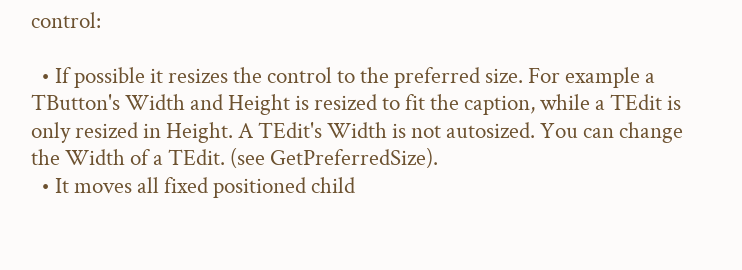control:

  • If possible it resizes the control to the preferred size. For example a TButton's Width and Height is resized to fit the caption, while a TEdit is only resized in Height. A TEdit's Width is not autosized. You can change the Width of a TEdit. (see GetPreferredSize).
  • It moves all fixed positioned child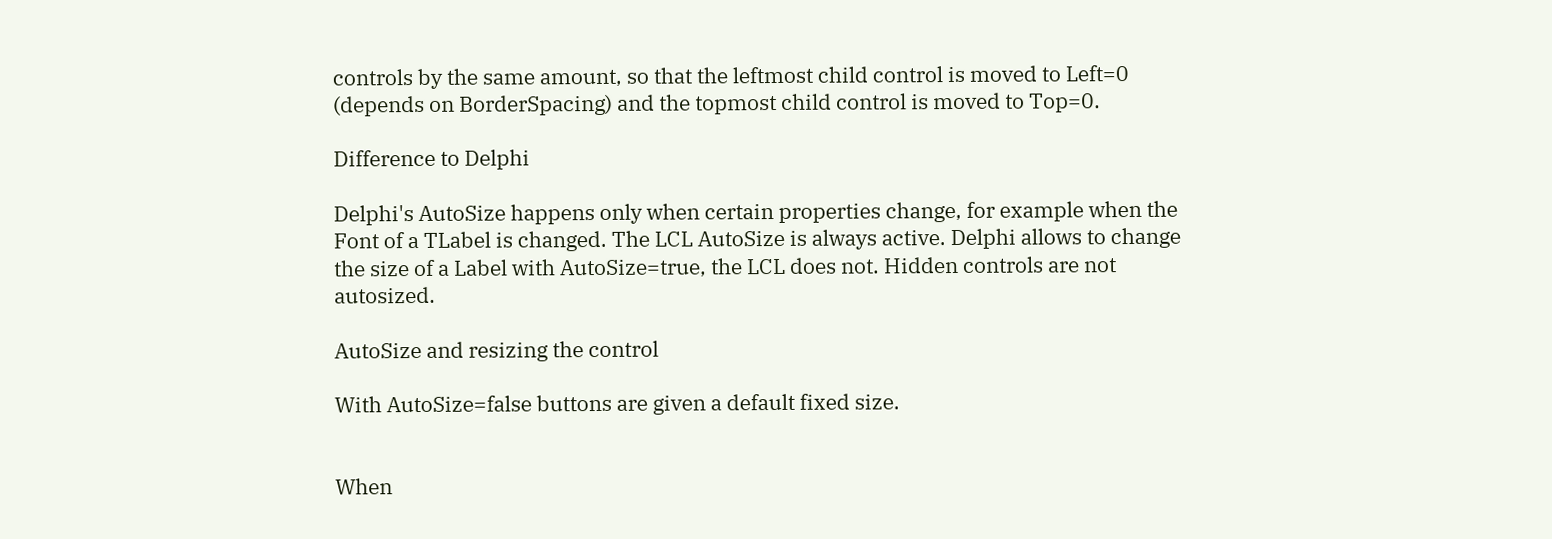controls by the same amount, so that the leftmost child control is moved to Left=0 (depends on BorderSpacing) and the topmost child control is moved to Top=0.

Difference to Delphi

Delphi's AutoSize happens only when certain properties change, for example when the Font of a TLabel is changed. The LCL AutoSize is always active. Delphi allows to change the size of a Label with AutoSize=true, the LCL does not. Hidden controls are not autosized.

AutoSize and resizing the control

With AutoSize=false buttons are given a default fixed size.


When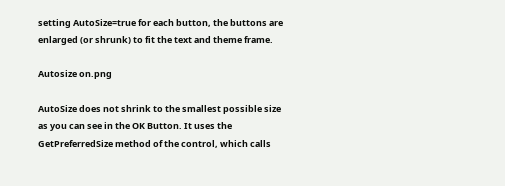setting AutoSize=true for each button, the buttons are enlarged (or shrunk) to fit the text and theme frame.

Autosize on.png

AutoSize does not shrink to the smallest possible size as you can see in the OK Button. It uses the GetPreferredSize method of the control, which calls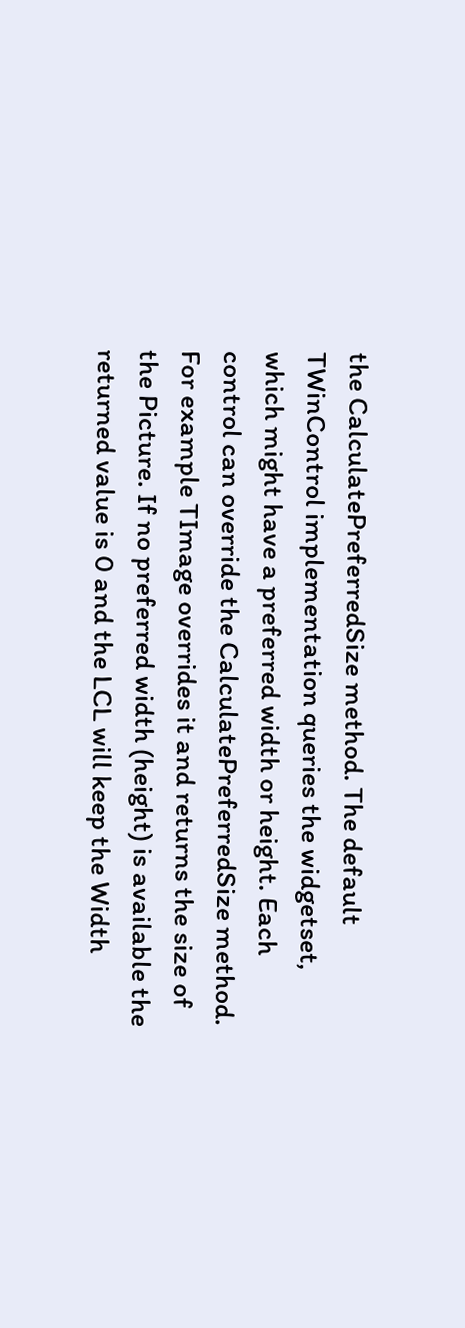the CalculatePreferredSize method. The default TWinControl implementation queries the widgetset, which might have a preferred width or height. Each control can override the CalculatePreferredSize method. For example TImage overrides it and returns the size of the Picture. If no preferred width (height) is available the returned value is 0 and the LCL will keep the Width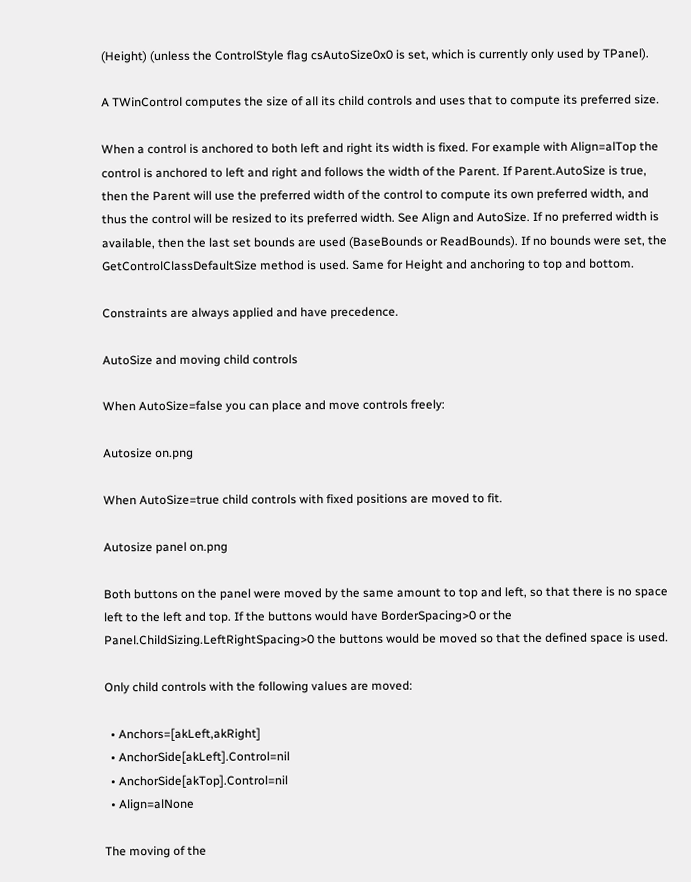(Height) (unless the ControlStyle flag csAutoSize0x0 is set, which is currently only used by TPanel).

A TWinControl computes the size of all its child controls and uses that to compute its preferred size.

When a control is anchored to both left and right its width is fixed. For example with Align=alTop the control is anchored to left and right and follows the width of the Parent. If Parent.AutoSize is true, then the Parent will use the preferred width of the control to compute its own preferred width, and thus the control will be resized to its preferred width. See Align and AutoSize. If no preferred width is available, then the last set bounds are used (BaseBounds or ReadBounds). If no bounds were set, the GetControlClassDefaultSize method is used. Same for Height and anchoring to top and bottom.

Constraints are always applied and have precedence.

AutoSize and moving child controls

When AutoSize=false you can place and move controls freely:

Autosize on.png

When AutoSize=true child controls with fixed positions are moved to fit.

Autosize panel on.png

Both buttons on the panel were moved by the same amount to top and left, so that there is no space left to the left and top. If the buttons would have BorderSpacing>0 or the Panel.ChildSizing.LeftRightSpacing>0 the buttons would be moved so that the defined space is used.

Only child controls with the following values are moved:

  • Anchors=[akLeft,akRight]
  • AnchorSide[akLeft].Control=nil
  • AnchorSide[akTop].Control=nil
  • Align=alNone

The moving of the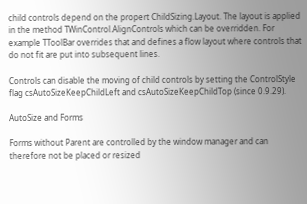child controls depend on the propert ChildSizing.Layout. The layout is applied in the method TWinControl.AlignControls which can be overridden. For example TToolBar overrides that and defines a flow layout where controls that do not fit are put into subsequent lines.

Controls can disable the moving of child controls by setting the ControlStyle flag csAutoSizeKeepChildLeft and csAutoSizeKeepChildTop (since 0.9.29).

AutoSize and Forms

Forms without Parent are controlled by the window manager and can therefore not be placed or resized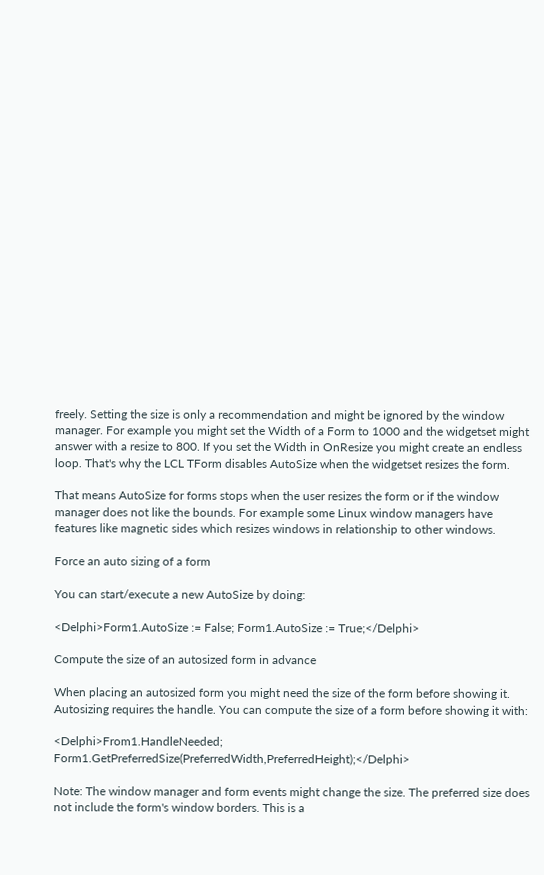freely. Setting the size is only a recommendation and might be ignored by the window manager. For example you might set the Width of a Form to 1000 and the widgetset might answer with a resize to 800. If you set the Width in OnResize you might create an endless loop. That's why the LCL TForm disables AutoSize when the widgetset resizes the form.

That means AutoSize for forms stops when the user resizes the form or if the window manager does not like the bounds. For example some Linux window managers have features like magnetic sides which resizes windows in relationship to other windows.

Force an auto sizing of a form

You can start/execute a new AutoSize by doing:

<Delphi>Form1.AutoSize := False; Form1.AutoSize := True;</Delphi>

Compute the size of an autosized form in advance

When placing an autosized form you might need the size of the form before showing it. Autosizing requires the handle. You can compute the size of a form before showing it with:

<Delphi>From1.HandleNeeded; Form1.GetPreferredSize(PreferredWidth,PreferredHeight);</Delphi>

Note: The window manager and form events might change the size. The preferred size does not include the form's window borders. This is a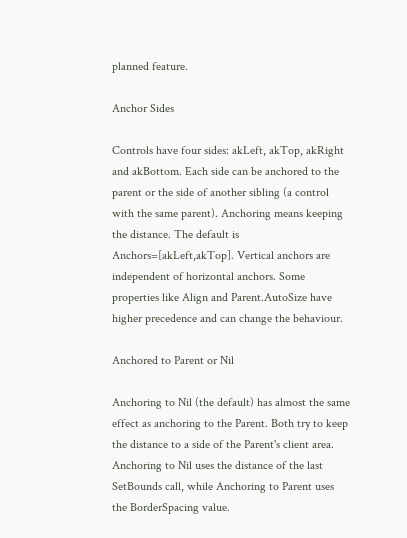planned feature.

Anchor Sides

Controls have four sides: akLeft, akTop, akRight and akBottom. Each side can be anchored to the parent or the side of another sibling (a control with the same parent). Anchoring means keeping the distance. The default is Anchors=[akLeft,akTop]. Vertical anchors are independent of horizontal anchors. Some properties like Align and Parent.AutoSize have higher precedence and can change the behaviour.

Anchored to Parent or Nil

Anchoring to Nil (the default) has almost the same effect as anchoring to the Parent. Both try to keep the distance to a side of the Parent's client area. Anchoring to Nil uses the distance of the last SetBounds call, while Anchoring to Parent uses the BorderSpacing value.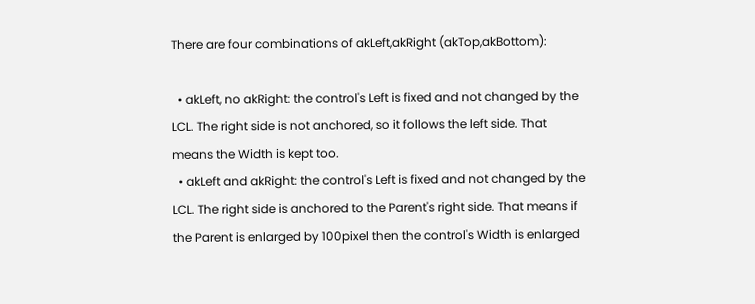There are four combinations of akLeft,akRight (akTop,akBottom):

  • akLeft, no akRight: the control's Left is fixed and not changed by the LCL. The right side is not anchored, so it follows the left side. That means the Width is kept too.
  • akLeft and akRight: the control's Left is fixed and not changed by the LCL. The right side is anchored to the Parent's right side. That means if the Parent is enlarged by 100pixel then the control's Width is enlarged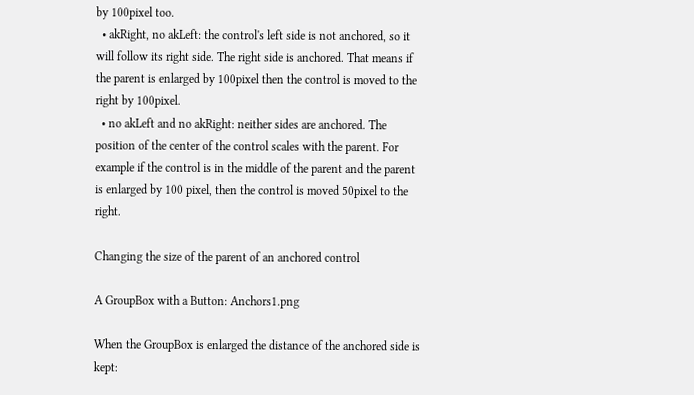by 100pixel too.
  • akRight, no akLeft: the control's left side is not anchored, so it will follow its right side. The right side is anchored. That means if the parent is enlarged by 100pixel then the control is moved to the right by 100pixel.
  • no akLeft and no akRight: neither sides are anchored. The position of the center of the control scales with the parent. For example if the control is in the middle of the parent and the parent is enlarged by 100 pixel, then the control is moved 50pixel to the right.

Changing the size of the parent of an anchored control

A GroupBox with a Button: Anchors1.png

When the GroupBox is enlarged the distance of the anchored side is kept: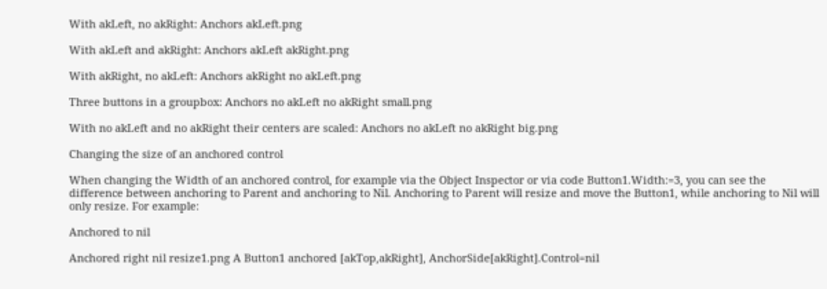With akLeft, no akRight: Anchors akLeft.png

With akLeft and akRight: Anchors akLeft akRight.png

With akRight, no akLeft: Anchors akRight no akLeft.png

Three buttons in a groupbox: Anchors no akLeft no akRight small.png

With no akLeft and no akRight their centers are scaled: Anchors no akLeft no akRight big.png

Changing the size of an anchored control

When changing the Width of an anchored control, for example via the Object Inspector or via code Button1.Width:=3, you can see the difference between anchoring to Parent and anchoring to Nil. Anchoring to Parent will resize and move the Button1, while anchoring to Nil will only resize. For example:

Anchored to nil

Anchored right nil resize1.png A Button1 anchored [akTop,akRight], AnchorSide[akRight].Control=nil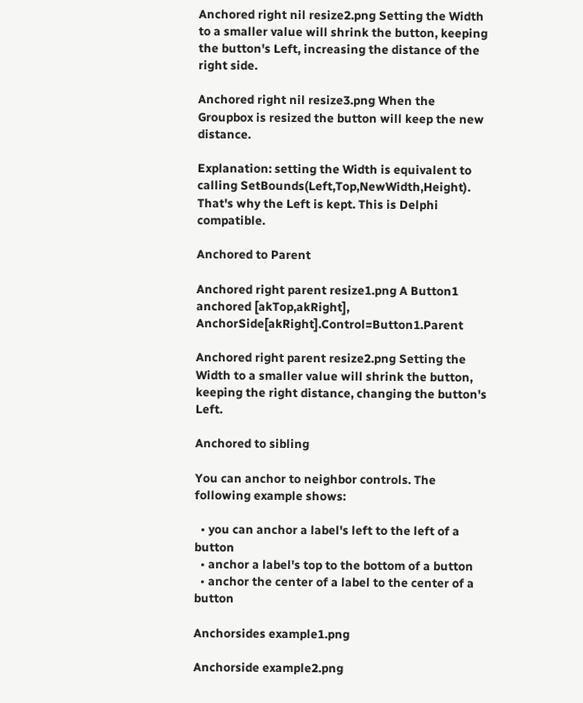Anchored right nil resize2.png Setting the Width to a smaller value will shrink the button, keeping the button's Left, increasing the distance of the right side.

Anchored right nil resize3.png When the Groupbox is resized the button will keep the new distance.

Explanation: setting the Width is equivalent to calling SetBounds(Left,Top,NewWidth,Height). That's why the Left is kept. This is Delphi compatible.

Anchored to Parent

Anchored right parent resize1.png A Button1 anchored [akTop,akRight], AnchorSide[akRight].Control=Button1.Parent

Anchored right parent resize2.png Setting the Width to a smaller value will shrink the button, keeping the right distance, changing the button's Left.

Anchored to sibling

You can anchor to neighbor controls. The following example shows:

  • you can anchor a label's left to the left of a button
  • anchor a label's top to the bottom of a button
  • anchor the center of a label to the center of a button

Anchorsides example1.png

Anchorside example2.png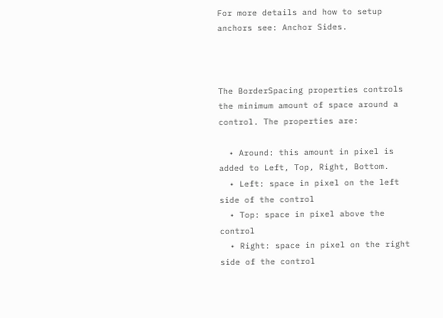For more details and how to setup anchors see: Anchor Sides.



The BorderSpacing properties controls the minimum amount of space around a control. The properties are:

  • Around: this amount in pixel is added to Left, Top, Right, Bottom.
  • Left: space in pixel on the left side of the control
  • Top: space in pixel above the control
  • Right: space in pixel on the right side of the control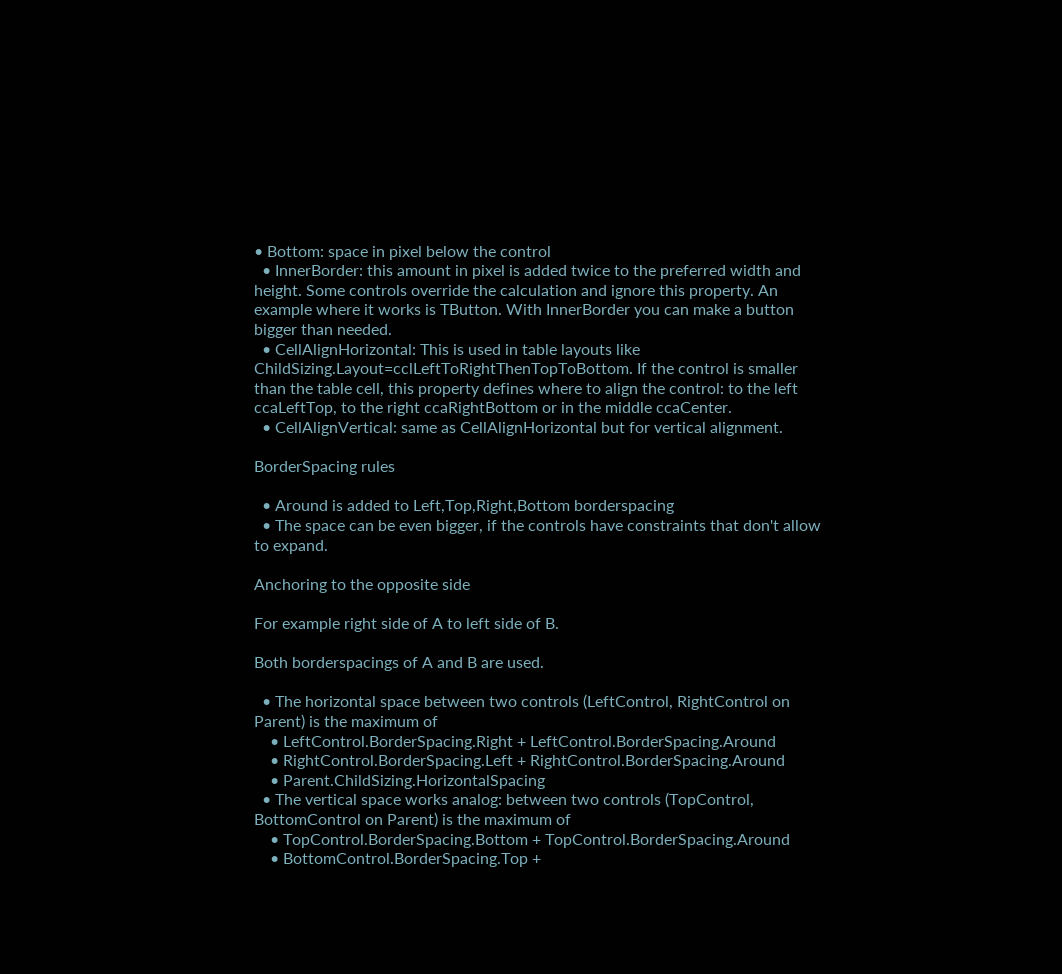• Bottom: space in pixel below the control
  • InnerBorder: this amount in pixel is added twice to the preferred width and height. Some controls override the calculation and ignore this property. An example where it works is TButton. With InnerBorder you can make a button bigger than needed.
  • CellAlignHorizontal: This is used in table layouts like ChildSizing.Layout=cclLeftToRightThenTopToBottom. If the control is smaller than the table cell, this property defines where to align the control: to the left ccaLeftTop, to the right ccaRightBottom or in the middle ccaCenter.
  • CellAlignVertical: same as CellAlignHorizontal but for vertical alignment.

BorderSpacing rules

  • Around is added to Left,Top,Right,Bottom borderspacing
  • The space can be even bigger, if the controls have constraints that don't allow to expand.

Anchoring to the opposite side

For example right side of A to left side of B.

Both borderspacings of A and B are used.

  • The horizontal space between two controls (LeftControl, RightControl on Parent) is the maximum of
    • LeftControl.BorderSpacing.Right + LeftControl.BorderSpacing.Around
    • RightControl.BorderSpacing.Left + RightControl.BorderSpacing.Around
    • Parent.ChildSizing.HorizontalSpacing
  • The vertical space works analog: between two controls (TopControl, BottomControl on Parent) is the maximum of
    • TopControl.BorderSpacing.Bottom + TopControl.BorderSpacing.Around
    • BottomControl.BorderSpacing.Top +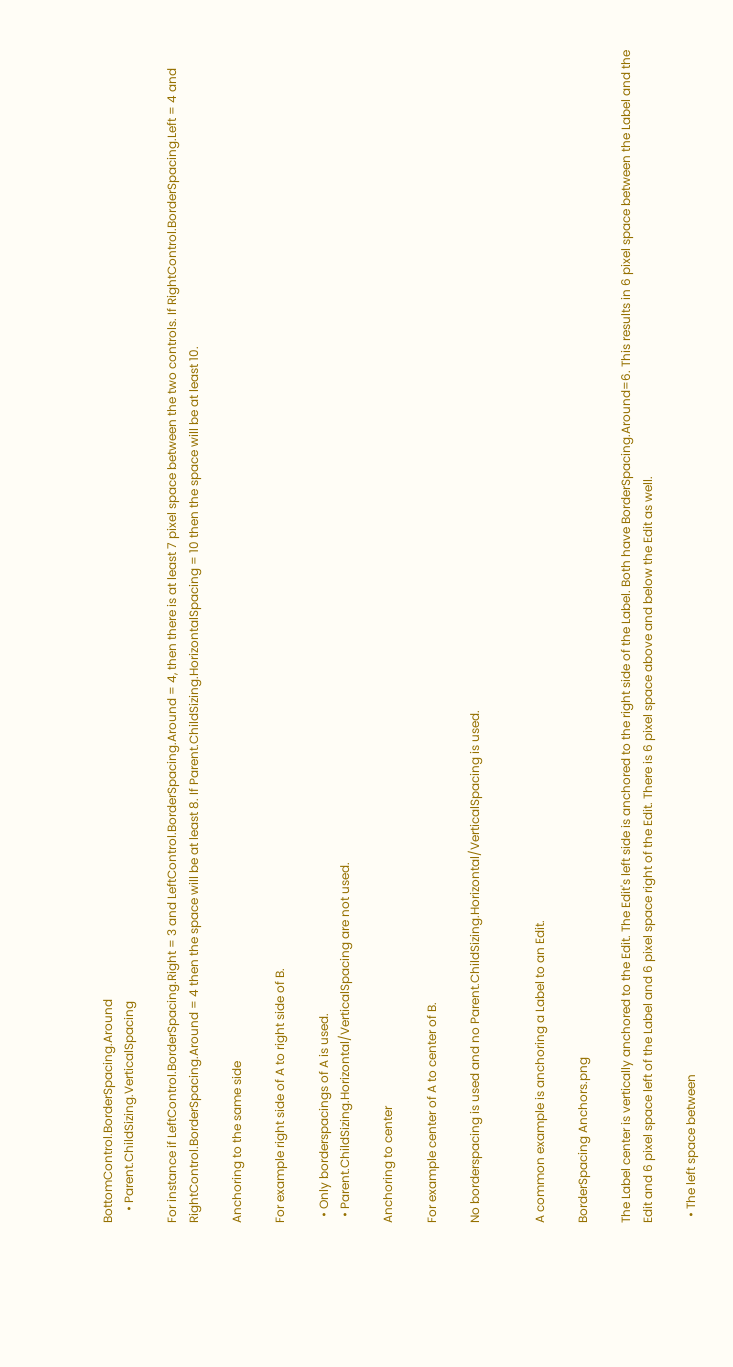BottomControl.BorderSpacing.Around
    • Parent.ChildSizing.VerticalSpacing

For instance if LeftControl.BorderSpacing.Right = 3 and LeftControl.BorderSpacing.Around = 4, then there is at least 7 pixel space between the two controls. If RightControl.BorderSpacing.Left = 4 and RightControl.BorderSpacing.Around = 4 then the space will be at least 8. If Parent.ChildSizing.HorizontalSpacing = 10 then the space will be at least 10.

Anchoring to the same side

For example right side of A to right side of B.

  • Only borderspacings of A is used.
  • Parent.ChildSizing.Horizontal/VerticalSpacing are not used.

Anchoring to center

For example center of A to center of B.

No borderspacing is used and no Parent.ChildSizing.Horizontal/VerticalSpacing is used.


A common example is anchoring a Label to an Edit.

BorderSpacing Anchors.png

The Label center is vertically anchored to the Edit. The Edit's left side is anchored to the right side of the Label. Both have BorderSpacing.Around=6. This results in 6 pixel space between the Label and the Edit and 6 pixel space left of the Label and 6 pixel space right of the Edit. There is 6 pixel space above and below the Edit as well.

  • The left space between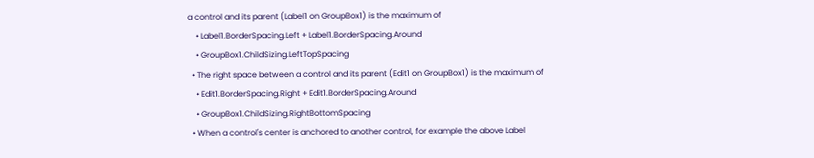a control and its parent (Label1 on GroupBox1) is the maximum of
    • Label1.BorderSpacing.Left + Label1.BorderSpacing.Around
    • GroupBox1.ChildSizing.LeftTopSpacing
  • The right space between a control and its parent (Edit1 on GroupBox1) is the maximum of
    • Edit1.BorderSpacing.Right + Edit1.BorderSpacing.Around
    • GroupBox1.ChildSizing.RightBottomSpacing
  • When a control's center is anchored to another control, for example the above Label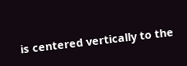is centered vertically to the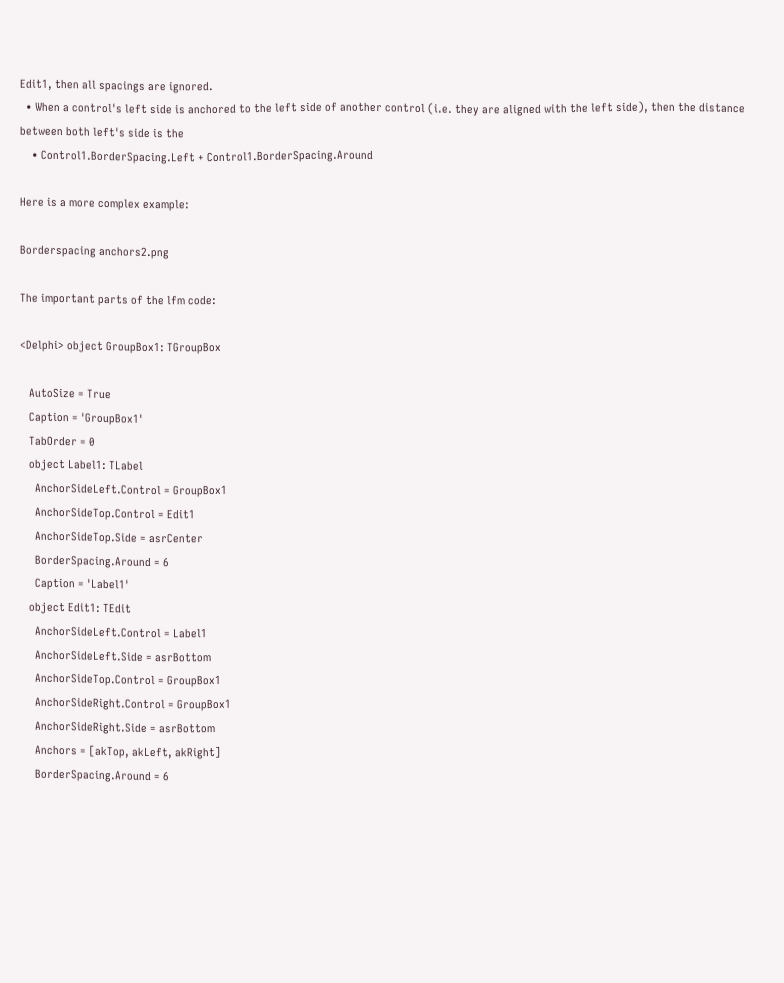Edit1, then all spacings are ignored.
  • When a control's left side is anchored to the left side of another control (i.e. they are aligned with the left side), then the distance between both left's side is the
    • Control1.BorderSpacing.Left + Control1.BorderSpacing.Around

Here is a more complex example:

Borderspacing anchors2.png

The important parts of the lfm code:

<Delphi> object GroupBox1: TGroupBox

   AutoSize = True
   Caption = 'GroupBox1'
   TabOrder = 0
   object Label1: TLabel
     AnchorSideLeft.Control = GroupBox1
     AnchorSideTop.Control = Edit1
     AnchorSideTop.Side = asrCenter
     BorderSpacing.Around = 6
     Caption = 'Label1'
   object Edit1: TEdit
     AnchorSideLeft.Control = Label1
     AnchorSideLeft.Side = asrBottom
     AnchorSideTop.Control = GroupBox1
     AnchorSideRight.Control = GroupBox1
     AnchorSideRight.Side = asrBottom
     Anchors = [akTop, akLeft, akRight]
     BorderSpacing.Around = 6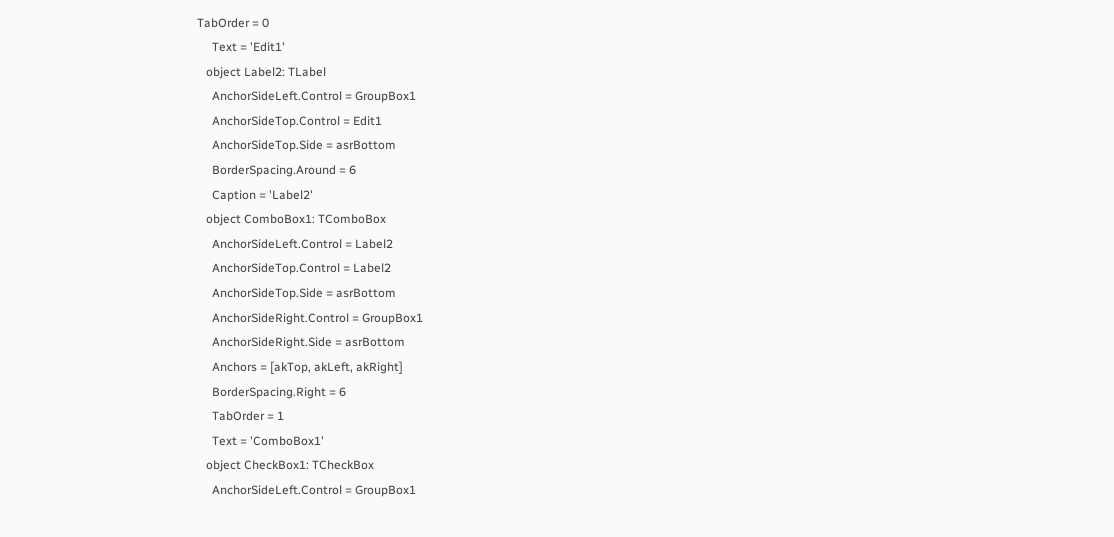TabOrder = 0
     Text = 'Edit1'
   object Label2: TLabel
     AnchorSideLeft.Control = GroupBox1
     AnchorSideTop.Control = Edit1
     AnchorSideTop.Side = asrBottom
     BorderSpacing.Around = 6
     Caption = 'Label2'
   object ComboBox1: TComboBox
     AnchorSideLeft.Control = Label2
     AnchorSideTop.Control = Label2
     AnchorSideTop.Side = asrBottom
     AnchorSideRight.Control = GroupBox1
     AnchorSideRight.Side = asrBottom
     Anchors = [akTop, akLeft, akRight]
     BorderSpacing.Right = 6
     TabOrder = 1
     Text = 'ComboBox1'
   object CheckBox1: TCheckBox
     AnchorSideLeft.Control = GroupBox1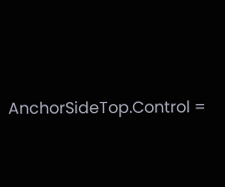AnchorSideTop.Control =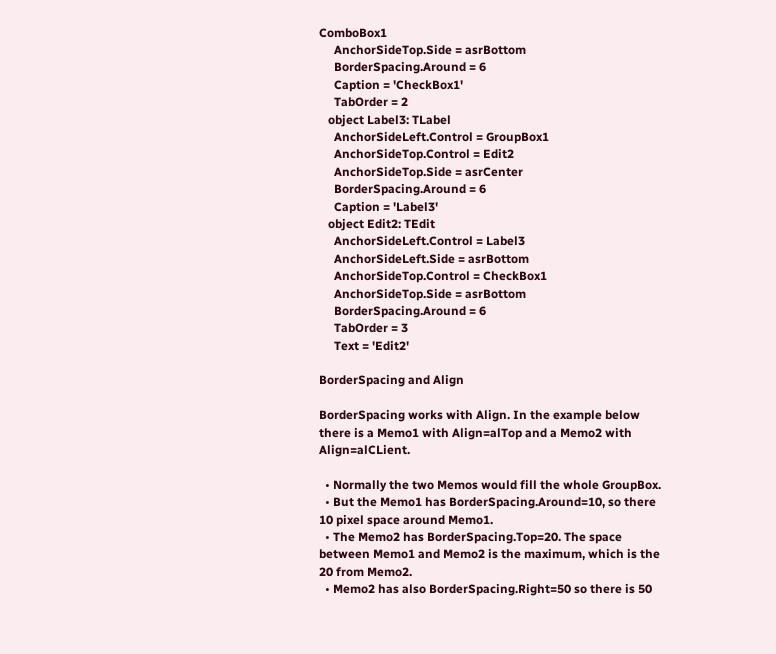ComboBox1
     AnchorSideTop.Side = asrBottom
     BorderSpacing.Around = 6
     Caption = 'CheckBox1'
     TabOrder = 2
   object Label3: TLabel
     AnchorSideLeft.Control = GroupBox1
     AnchorSideTop.Control = Edit2
     AnchorSideTop.Side = asrCenter
     BorderSpacing.Around = 6
     Caption = 'Label3'
   object Edit2: TEdit
     AnchorSideLeft.Control = Label3
     AnchorSideLeft.Side = asrBottom
     AnchorSideTop.Control = CheckBox1
     AnchorSideTop.Side = asrBottom
     BorderSpacing.Around = 6
     TabOrder = 3
     Text = 'Edit2'

BorderSpacing and Align

BorderSpacing works with Align. In the example below there is a Memo1 with Align=alTop and a Memo2 with Align=alCLient.

  • Normally the two Memos would fill the whole GroupBox.
  • But the Memo1 has BorderSpacing.Around=10, so there 10 pixel space around Memo1.
  • The Memo2 has BorderSpacing.Top=20. The space between Memo1 and Memo2 is the maximum, which is the 20 from Memo2.
  • Memo2 has also BorderSpacing.Right=50 so there is 50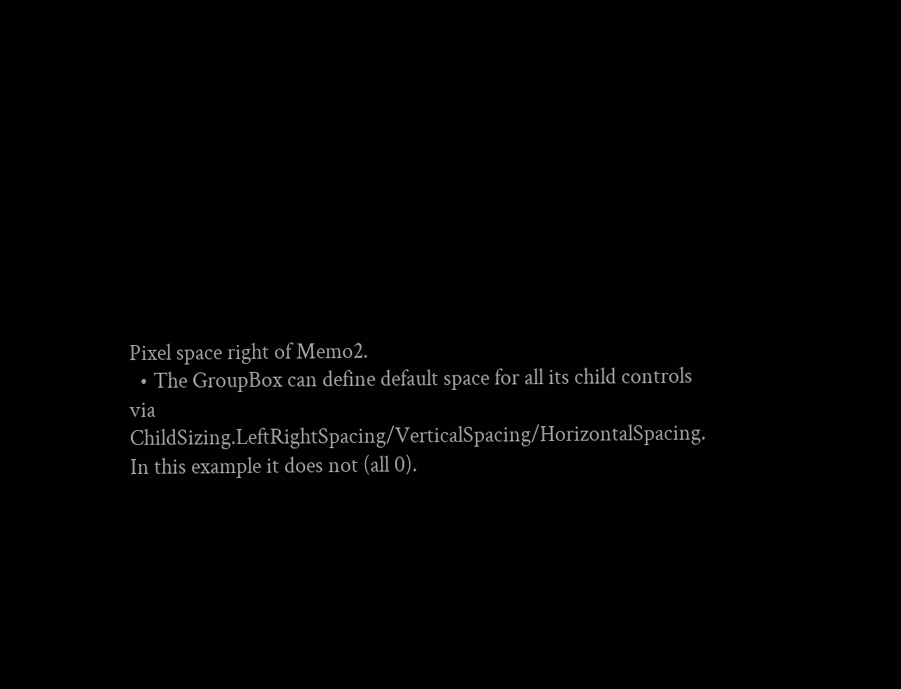Pixel space right of Memo2.
  • The GroupBox can define default space for all its child controls via ChildSizing.LeftRightSpacing/VerticalSpacing/HorizontalSpacing. In this example it does not (all 0).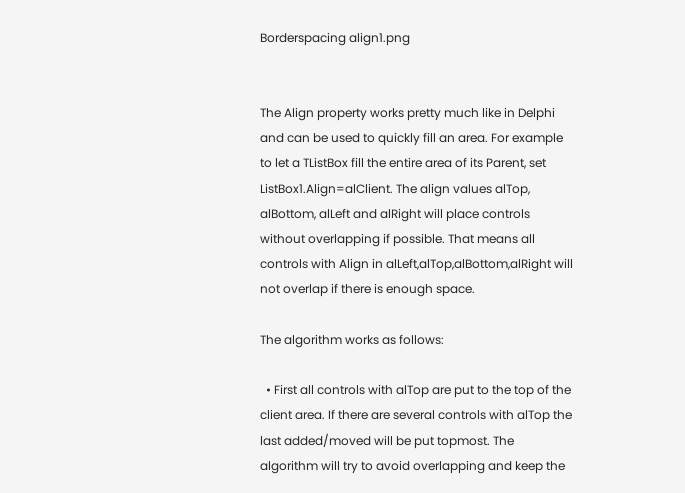Borderspacing align1.png


The Align property works pretty much like in Delphi and can be used to quickly fill an area. For example to let a TListBox fill the entire area of its Parent, set ListBox1.Align=alClient. The align values alTop, alBottom, alLeft and alRight will place controls without overlapping if possible. That means all controls with Align in alLeft,alTop,alBottom,alRight will not overlap if there is enough space.

The algorithm works as follows:

  • First all controls with alTop are put to the top of the client area. If there are several controls with alTop the last added/moved will be put topmost. The algorithm will try to avoid overlapping and keep the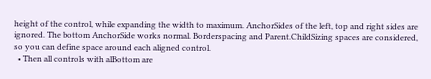height of the control, while expanding the width to maximum. AnchorSides of the left, top and right sides are ignored. The bottom AnchorSide works normal. Borderspacing and Parent.ChildSizing spaces are considered, so you can define space around each aligned control.
  • Then all controls with alBottom are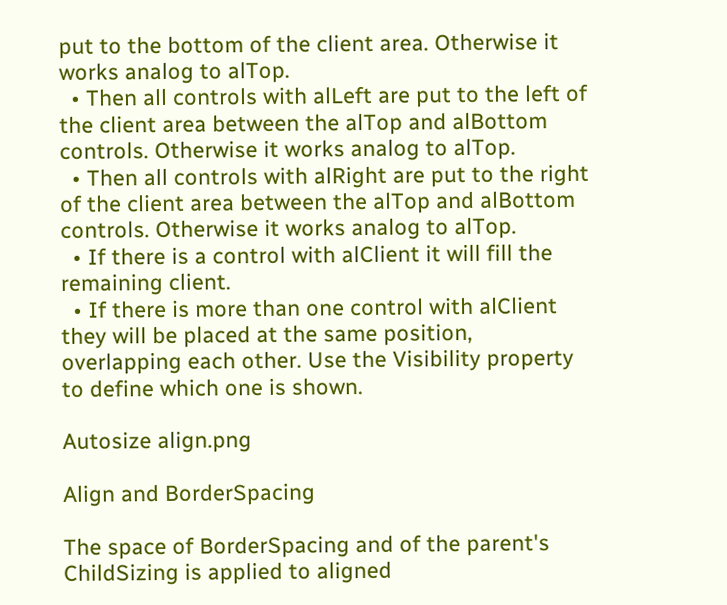put to the bottom of the client area. Otherwise it works analog to alTop.
  • Then all controls with alLeft are put to the left of the client area between the alTop and alBottom controls. Otherwise it works analog to alTop.
  • Then all controls with alRight are put to the right of the client area between the alTop and alBottom controls. Otherwise it works analog to alTop.
  • If there is a control with alClient it will fill the remaining client.
  • If there is more than one control with alClient they will be placed at the same position, overlapping each other. Use the Visibility property to define which one is shown.

Autosize align.png

Align and BorderSpacing

The space of BorderSpacing and of the parent's ChildSizing is applied to aligned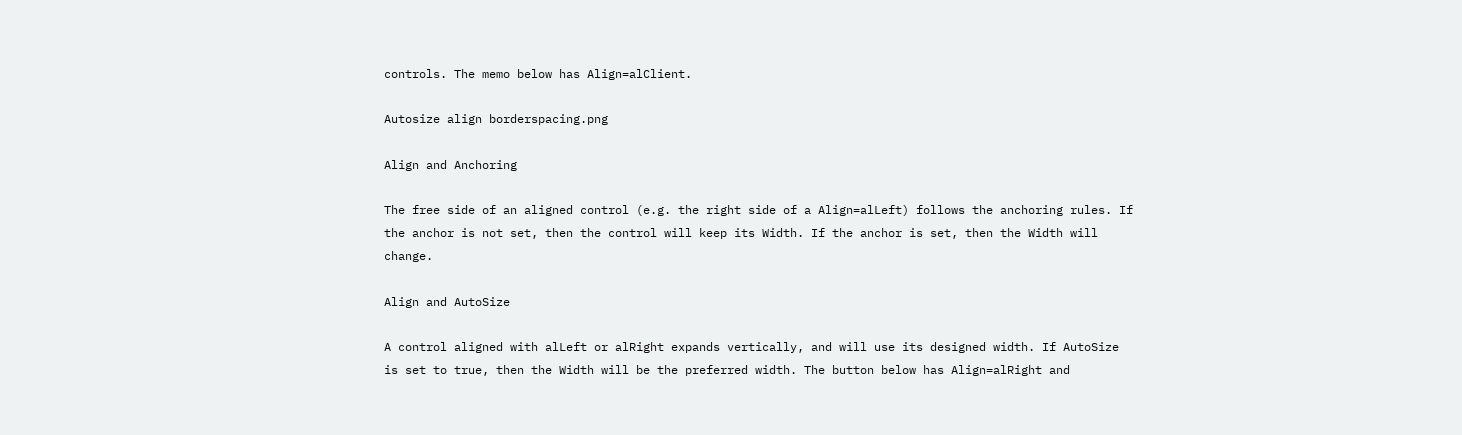controls. The memo below has Align=alClient.

Autosize align borderspacing.png

Align and Anchoring

The free side of an aligned control (e.g. the right side of a Align=alLeft) follows the anchoring rules. If the anchor is not set, then the control will keep its Width. If the anchor is set, then the Width will change.

Align and AutoSize

A control aligned with alLeft or alRight expands vertically, and will use its designed width. If AutoSize is set to true, then the Width will be the preferred width. The button below has Align=alRight and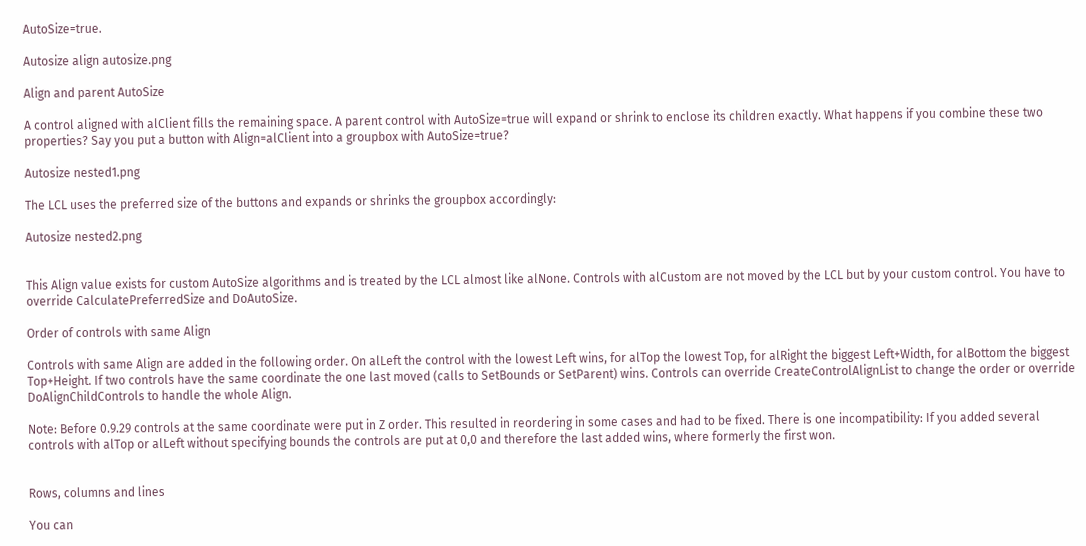AutoSize=true.

Autosize align autosize.png

Align and parent AutoSize

A control aligned with alClient fills the remaining space. A parent control with AutoSize=true will expand or shrink to enclose its children exactly. What happens if you combine these two properties? Say you put a button with Align=alClient into a groupbox with AutoSize=true?

Autosize nested1.png

The LCL uses the preferred size of the buttons and expands or shrinks the groupbox accordingly:

Autosize nested2.png


This Align value exists for custom AutoSize algorithms and is treated by the LCL almost like alNone. Controls with alCustom are not moved by the LCL but by your custom control. You have to override CalculatePreferredSize and DoAutoSize.

Order of controls with same Align

Controls with same Align are added in the following order. On alLeft the control with the lowest Left wins, for alTop the lowest Top, for alRight the biggest Left+Width, for alBottom the biggest Top+Height. If two controls have the same coordinate the one last moved (calls to SetBounds or SetParent) wins. Controls can override CreateControlAlignList to change the order or override DoAlignChildControls to handle the whole Align.

Note: Before 0.9.29 controls at the same coordinate were put in Z order. This resulted in reordering in some cases and had to be fixed. There is one incompatibility: If you added several controls with alTop or alLeft without specifying bounds the controls are put at 0,0 and therefore the last added wins, where formerly the first won.


Rows, columns and lines

You can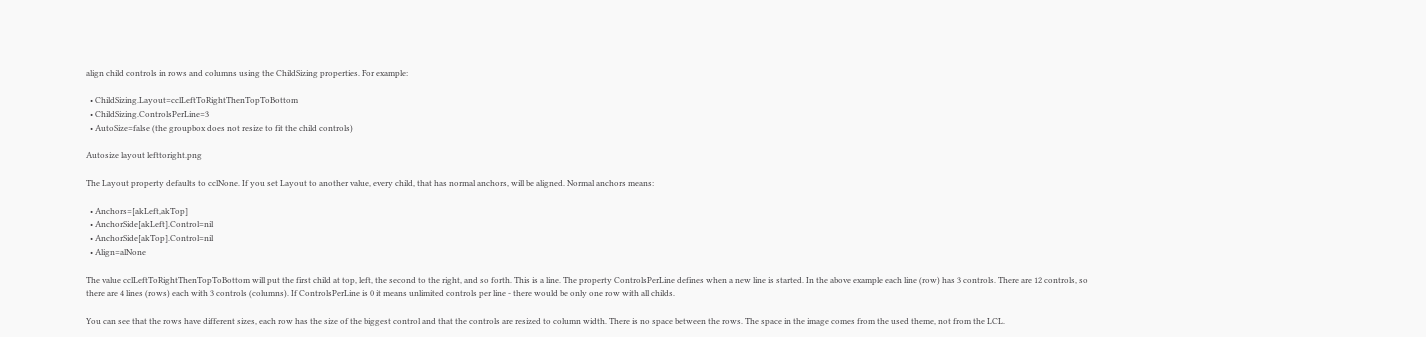align child controls in rows and columns using the ChildSizing properties. For example:

  • ChildSizing.Layout=cclLeftToRightThenTopToBottom
  • ChildSizing.ControlsPerLine=3
  • AutoSize=false (the groupbox does not resize to fit the child controls)

Autosize layout lefttoright.png

The Layout property defaults to cclNone. If you set Layout to another value, every child, that has normal anchors, will be aligned. Normal anchors means:

  • Anchors=[akLeft,akTop]
  • AnchorSide[akLeft].Control=nil
  • AnchorSide[akTop].Control=nil
  • Align=alNone

The value cclLeftToRightThenTopToBottom will put the first child at top, left, the second to the right, and so forth. This is a line. The property ControlsPerLine defines when a new line is started. In the above example each line (row) has 3 controls. There are 12 controls, so there are 4 lines (rows) each with 3 controls (columns). If ControlsPerLine is 0 it means unlimited controls per line - there would be only one row with all childs.

You can see that the rows have different sizes, each row has the size of the biggest control and that the controls are resized to column width. There is no space between the rows. The space in the image comes from the used theme, not from the LCL.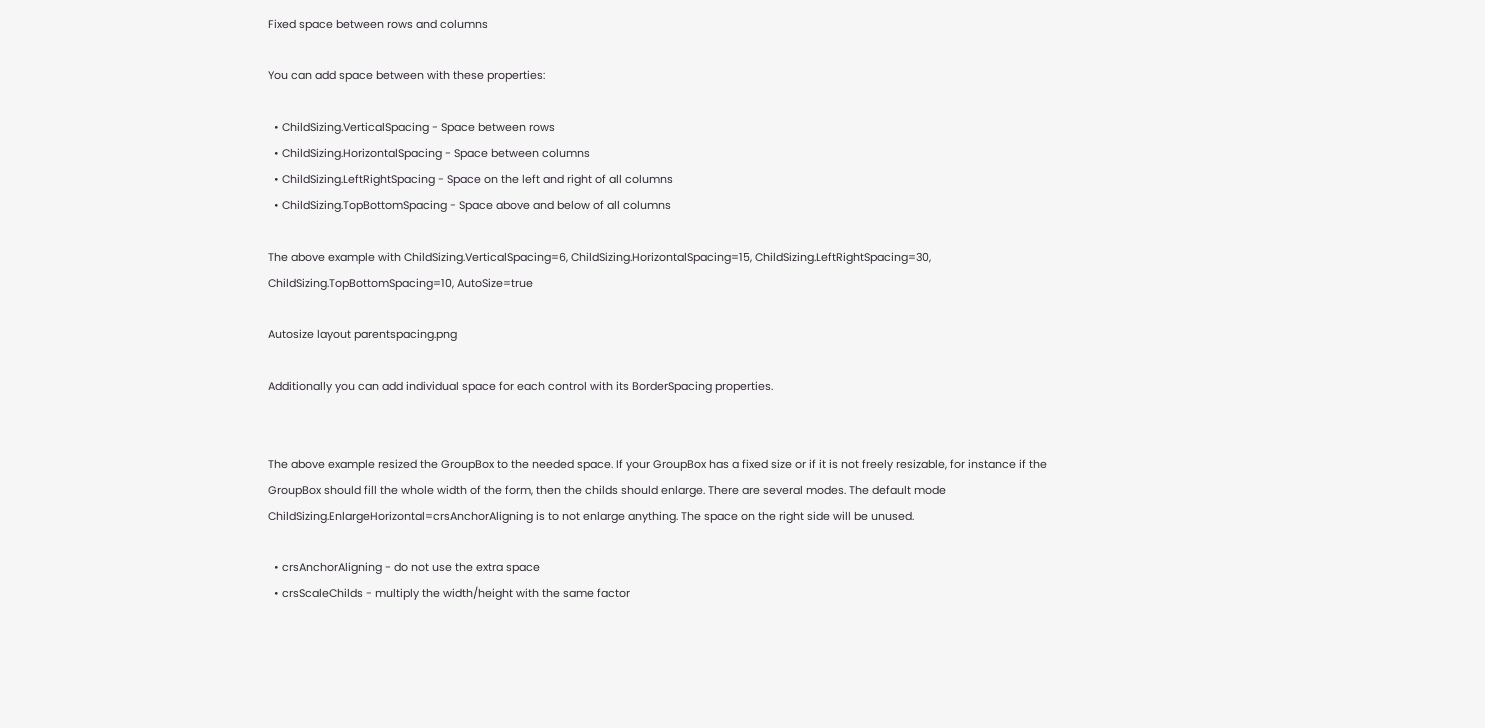Fixed space between rows and columns

You can add space between with these properties:

  • ChildSizing.VerticalSpacing - Space between rows
  • ChildSizing.HorizontalSpacing - Space between columns
  • ChildSizing.LeftRightSpacing - Space on the left and right of all columns
  • ChildSizing.TopBottomSpacing - Space above and below of all columns

The above example with ChildSizing.VerticalSpacing=6, ChildSizing.HorizontalSpacing=15, ChildSizing.LeftRightSpacing=30, ChildSizing.TopBottomSpacing=10, AutoSize=true

Autosize layout parentspacing.png

Additionally you can add individual space for each control with its BorderSpacing properties.


The above example resized the GroupBox to the needed space. If your GroupBox has a fixed size or if it is not freely resizable, for instance if the GroupBox should fill the whole width of the form, then the childs should enlarge. There are several modes. The default mode ChildSizing.EnlargeHorizontal=crsAnchorAligning is to not enlarge anything. The space on the right side will be unused.

  • crsAnchorAligning - do not use the extra space
  • crsScaleChilds - multiply the width/height with the same factor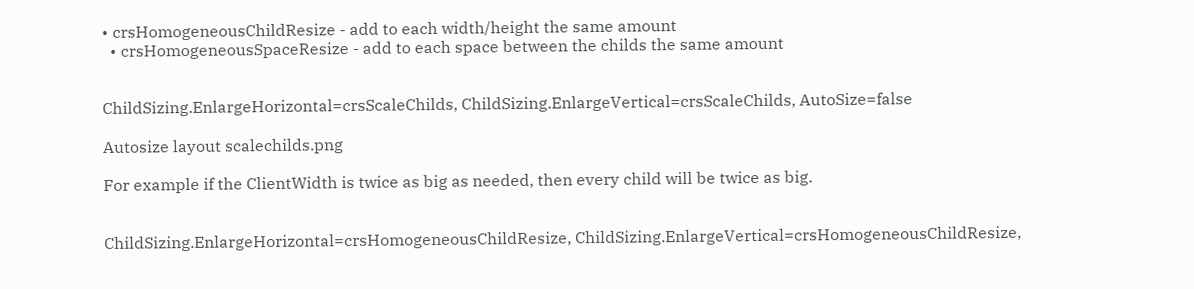• crsHomogeneousChildResize - add to each width/height the same amount
  • crsHomogeneousSpaceResize - add to each space between the childs the same amount


ChildSizing.EnlargeHorizontal=crsScaleChilds, ChildSizing.EnlargeVertical=crsScaleChilds, AutoSize=false

Autosize layout scalechilds.png

For example if the ClientWidth is twice as big as needed, then every child will be twice as big.


ChildSizing.EnlargeHorizontal=crsHomogeneousChildResize, ChildSizing.EnlargeVertical=crsHomogeneousChildResize,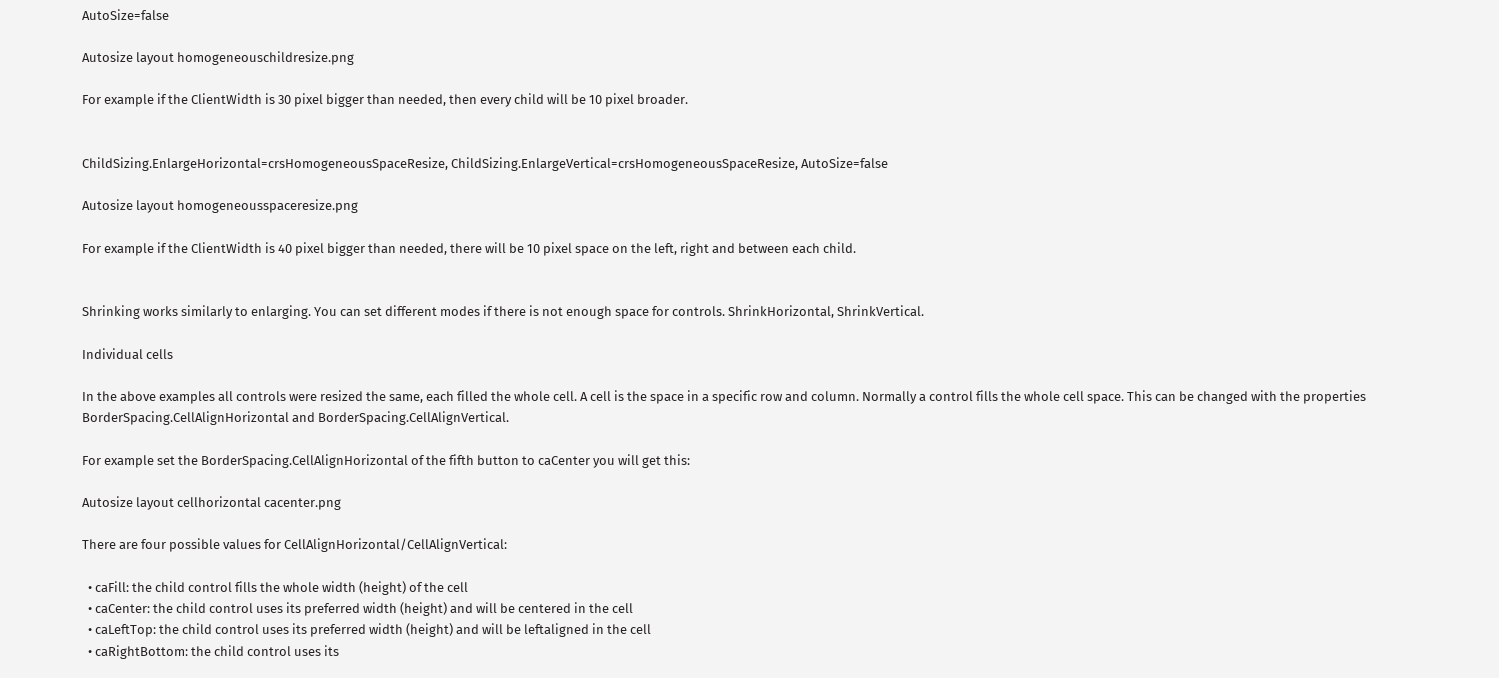AutoSize=false

Autosize layout homogeneouschildresize.png

For example if the ClientWidth is 30 pixel bigger than needed, then every child will be 10 pixel broader.


ChildSizing.EnlargeHorizontal=crsHomogeneousSpaceResize, ChildSizing.EnlargeVertical=crsHomogeneousSpaceResize, AutoSize=false

Autosize layout homogeneousspaceresize.png

For example if the ClientWidth is 40 pixel bigger than needed, there will be 10 pixel space on the left, right and between each child.


Shrinking works similarly to enlarging. You can set different modes if there is not enough space for controls. ShrinkHorizontal, ShrinkVertical.

Individual cells

In the above examples all controls were resized the same, each filled the whole cell. A cell is the space in a specific row and column. Normally a control fills the whole cell space. This can be changed with the properties BorderSpacing.CellAlignHorizontal and BorderSpacing.CellAlignVertical.

For example set the BorderSpacing.CellAlignHorizontal of the fifth button to caCenter you will get this:

Autosize layout cellhorizontal cacenter.png

There are four possible values for CellAlignHorizontal/CellAlignVertical:

  • caFill: the child control fills the whole width (height) of the cell
  • caCenter: the child control uses its preferred width (height) and will be centered in the cell
  • caLeftTop: the child control uses its preferred width (height) and will be leftaligned in the cell
  • caRightBottom: the child control uses its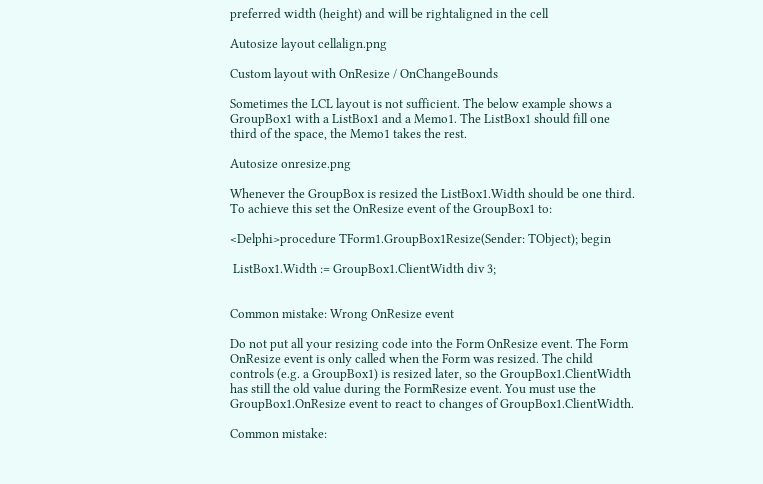preferred width (height) and will be rightaligned in the cell

Autosize layout cellalign.png

Custom layout with OnResize / OnChangeBounds

Sometimes the LCL layout is not sufficient. The below example shows a GroupBox1 with a ListBox1 and a Memo1. The ListBox1 should fill one third of the space, the Memo1 takes the rest.

Autosize onresize.png

Whenever the GroupBox is resized the ListBox1.Width should be one third. To achieve this set the OnResize event of the GroupBox1 to:

<Delphi>procedure TForm1.GroupBox1Resize(Sender: TObject); begin

 ListBox1.Width := GroupBox1.ClientWidth div 3;


Common mistake: Wrong OnResize event

Do not put all your resizing code into the Form OnResize event. The Form OnResize event is only called when the Form was resized. The child controls (e.g. a GroupBox1) is resized later, so the GroupBox1.ClientWidth has still the old value during the FormResize event. You must use the GroupBox1.OnResize event to react to changes of GroupBox1.ClientWidth.

Common mistake: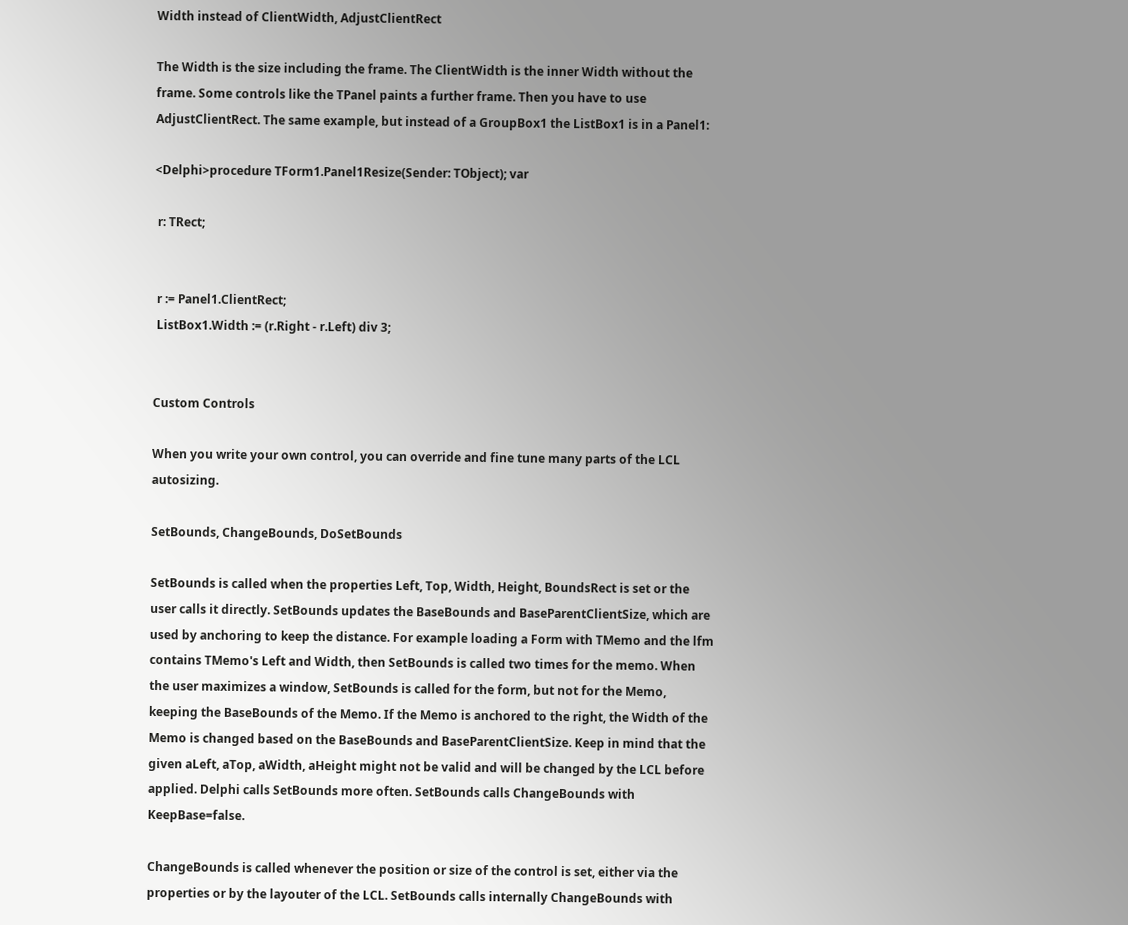Width instead of ClientWidth, AdjustClientRect

The Width is the size including the frame. The ClientWidth is the inner Width without the frame. Some controls like the TPanel paints a further frame. Then you have to use AdjustClientRect. The same example, but instead of a GroupBox1 the ListBox1 is in a Panel1:

<Delphi>procedure TForm1.Panel1Resize(Sender: TObject); var

 r: TRect;


 r := Panel1.ClientRect;
 ListBox1.Width := (r.Right - r.Left) div 3;


Custom Controls

When you write your own control, you can override and fine tune many parts of the LCL autosizing.

SetBounds, ChangeBounds, DoSetBounds

SetBounds is called when the properties Left, Top, Width, Height, BoundsRect is set or the user calls it directly. SetBounds updates the BaseBounds and BaseParentClientSize, which are used by anchoring to keep the distance. For example loading a Form with TMemo and the lfm contains TMemo's Left and Width, then SetBounds is called two times for the memo. When the user maximizes a window, SetBounds is called for the form, but not for the Memo, keeping the BaseBounds of the Memo. If the Memo is anchored to the right, the Width of the Memo is changed based on the BaseBounds and BaseParentClientSize. Keep in mind that the given aLeft, aTop, aWidth, aHeight might not be valid and will be changed by the LCL before applied. Delphi calls SetBounds more often. SetBounds calls ChangeBounds with KeepBase=false.

ChangeBounds is called whenever the position or size of the control is set, either via the properties or by the layouter of the LCL. SetBounds calls internally ChangeBounds with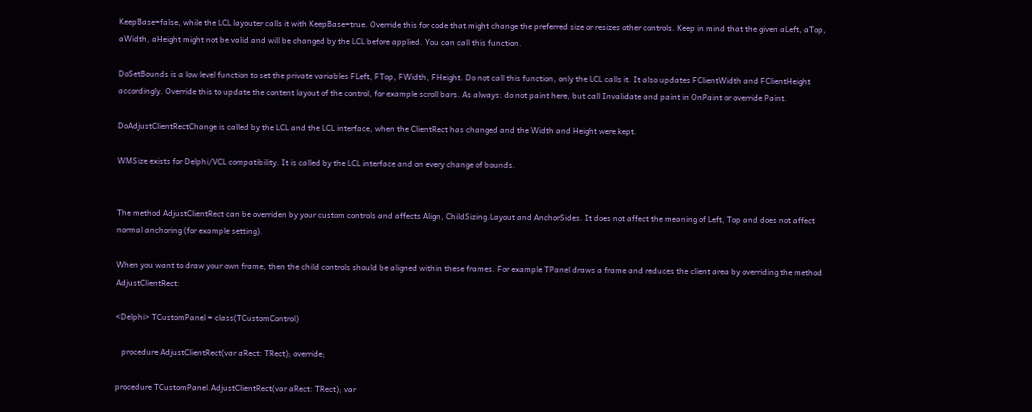KeepBase=false, while the LCL layouter calls it with KeepBase=true. Override this for code that might change the preferred size or resizes other controls. Keep in mind that the given aLeft, aTop, aWidth, aHeight might not be valid and will be changed by the LCL before applied. You can call this function.

DoSetBounds is a low level function to set the private variables FLeft, FTop, FWidth, FHeight. Do not call this function, only the LCL calls it. It also updates FClientWidth and FClientHeight accordingly. Override this to update the content layout of the control, for example scroll bars. As always: do not paint here, but call Invalidate and paint in OnPaint or override Paint.

DoAdjustClientRectChange is called by the LCL and the LCL interface, when the ClientRect has changed and the Width and Height were kept.

WMSize exists for Delphi/VCL compatibility. It is called by the LCL interface and on every change of bounds.


The method AdjustClientRect can be overriden by your custom controls and affects Align, ChildSizing.Layout and AnchorSides. It does not affect the meaning of Left, Top and does not affect normal anchoring (for example setting).

When you want to draw your own frame, then the child controls should be aligned within these frames. For example TPanel draws a frame and reduces the client area by overriding the method AdjustClientRect:

<Delphi> TCustomPanel = class(TCustomControl)

   procedure AdjustClientRect(var aRect: TRect); override;

procedure TCustomPanel.AdjustClientRect(var aRect: TRect); var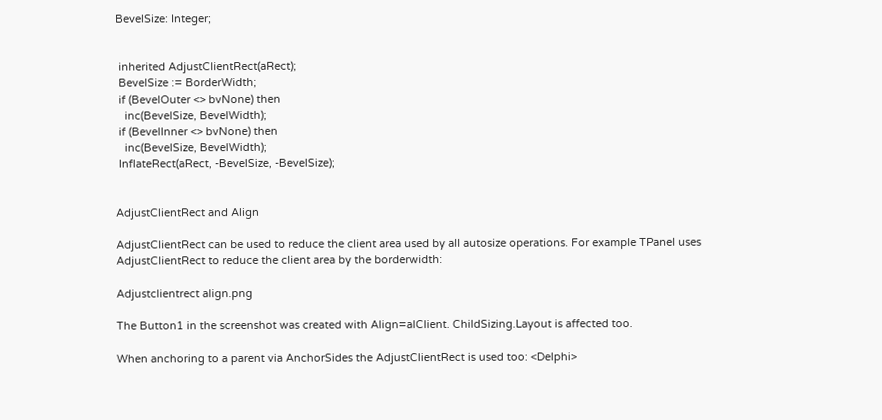BevelSize: Integer;


 inherited AdjustClientRect(aRect);
 BevelSize := BorderWidth;
 if (BevelOuter <> bvNone) then
   inc(BevelSize, BevelWidth);
 if (BevelInner <> bvNone) then
   inc(BevelSize, BevelWidth);
 InflateRect(aRect, -BevelSize, -BevelSize);


AdjustClientRect and Align

AdjustClientRect can be used to reduce the client area used by all autosize operations. For example TPanel uses AdjustClientRect to reduce the client area by the borderwidth:

Adjustclientrect align.png

The Button1 in the screenshot was created with Align=alClient. ChildSizing.Layout is affected too.

When anchoring to a parent via AnchorSides the AdjustClientRect is used too: <Delphi>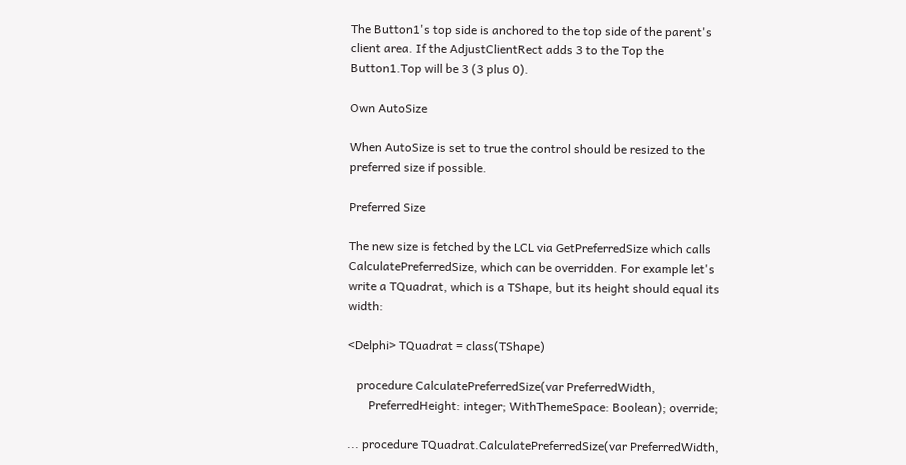The Button1's top side is anchored to the top side of the parent's client area. If the AdjustClientRect adds 3 to the Top the Button1.Top will be 3 (3 plus 0).

Own AutoSize

When AutoSize is set to true the control should be resized to the preferred size if possible.

Preferred Size

The new size is fetched by the LCL via GetPreferredSize which calls CalculatePreferredSize, which can be overridden. For example let's write a TQuadrat, which is a TShape, but its height should equal its width:

<Delphi> TQuadrat = class(TShape)

   procedure CalculatePreferredSize(var PreferredWidth,
       PreferredHeight: integer; WithThemeSpace: Boolean); override;

... procedure TQuadrat.CalculatePreferredSize(var PreferredWidth,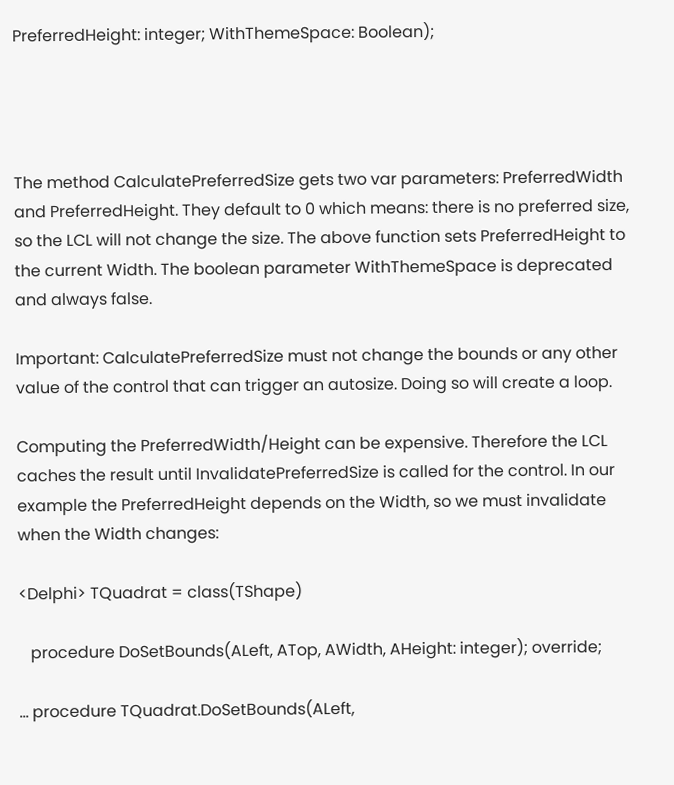PreferredHeight: integer; WithThemeSpace: Boolean);




The method CalculatePreferredSize gets two var parameters: PreferredWidth and PreferredHeight. They default to 0 which means: there is no preferred size, so the LCL will not change the size. The above function sets PreferredHeight to the current Width. The boolean parameter WithThemeSpace is deprecated and always false.

Important: CalculatePreferredSize must not change the bounds or any other value of the control that can trigger an autosize. Doing so will create a loop.

Computing the PreferredWidth/Height can be expensive. Therefore the LCL caches the result until InvalidatePreferredSize is called for the control. In our example the PreferredHeight depends on the Width, so we must invalidate when the Width changes:

<Delphi> TQuadrat = class(TShape)

   procedure DoSetBounds(ALeft, ATop, AWidth, AHeight: integer); override;

... procedure TQuadrat.DoSetBounds(ALeft,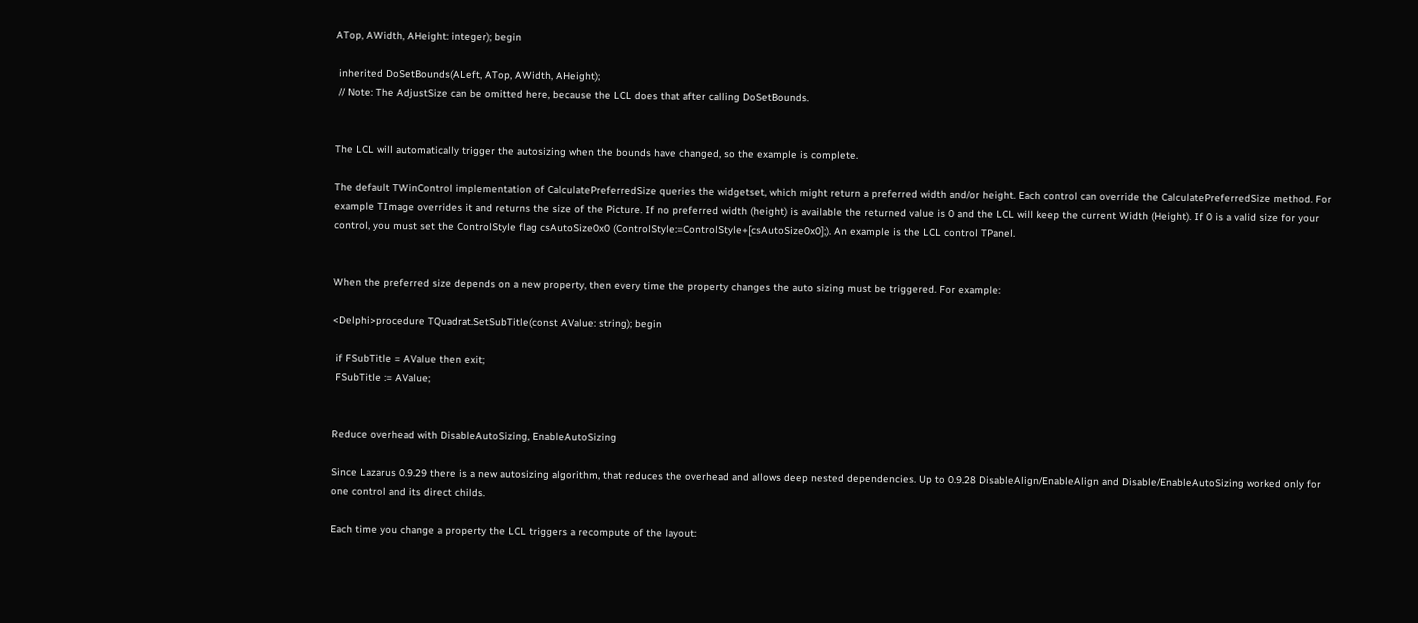ATop, AWidth, AHeight: integer); begin

 inherited DoSetBounds(ALeft, ATop, AWidth, AHeight);
 // Note: The AdjustSize can be omitted here, because the LCL does that after calling DoSetBounds.


The LCL will automatically trigger the autosizing when the bounds have changed, so the example is complete.

The default TWinControl implementation of CalculatePreferredSize queries the widgetset, which might return a preferred width and/or height. Each control can override the CalculatePreferredSize method. For example TImage overrides it and returns the size of the Picture. If no preferred width (height) is available the returned value is 0 and the LCL will keep the current Width (Height). If 0 is a valid size for your control, you must set the ControlStyle flag csAutoSize0x0 (ControlStyle:=ControlStyle+[csAutoSize0x0];). An example is the LCL control TPanel.


When the preferred size depends on a new property, then every time the property changes the auto sizing must be triggered. For example:

<Delphi>procedure TQuadrat.SetSubTitle(const AValue: string); begin

 if FSubTitle = AValue then exit;
 FSubTitle := AValue;


Reduce overhead with DisableAutoSizing, EnableAutoSizing

Since Lazarus 0.9.29 there is a new autosizing algorithm, that reduces the overhead and allows deep nested dependencies. Up to 0.9.28 DisableAlign/EnableAlign and Disable/EnableAutoSizing worked only for one control and its direct childs.

Each time you change a property the LCL triggers a recompute of the layout: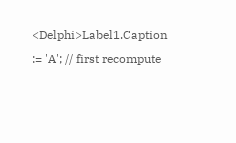<Delphi>Label1.Caption := 'A'; // first recompute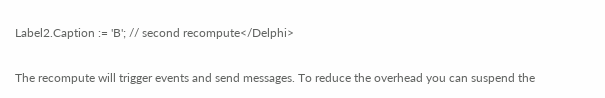Label2.Caption := 'B'; // second recompute</Delphi>

The recompute will trigger events and send messages. To reduce the overhead you can suspend the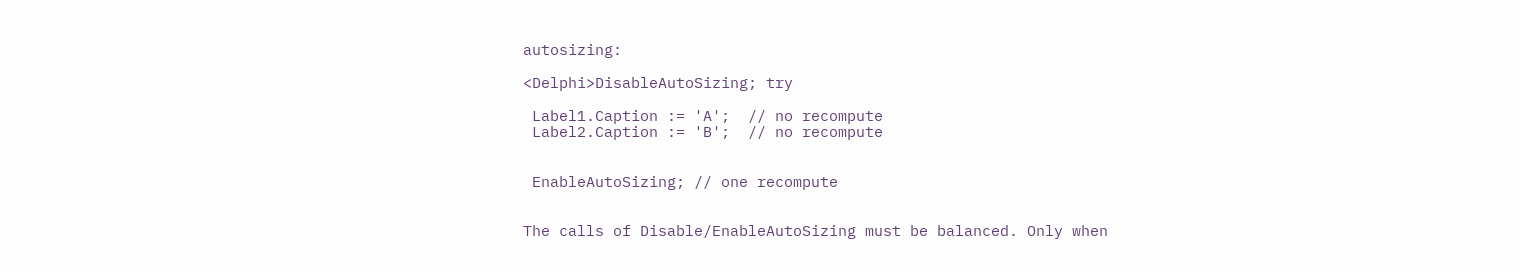autosizing:

<Delphi>DisableAutoSizing; try

 Label1.Caption := 'A';  // no recompute
 Label2.Caption := 'B';  // no recompute


 EnableAutoSizing; // one recompute


The calls of Disable/EnableAutoSizing must be balanced. Only when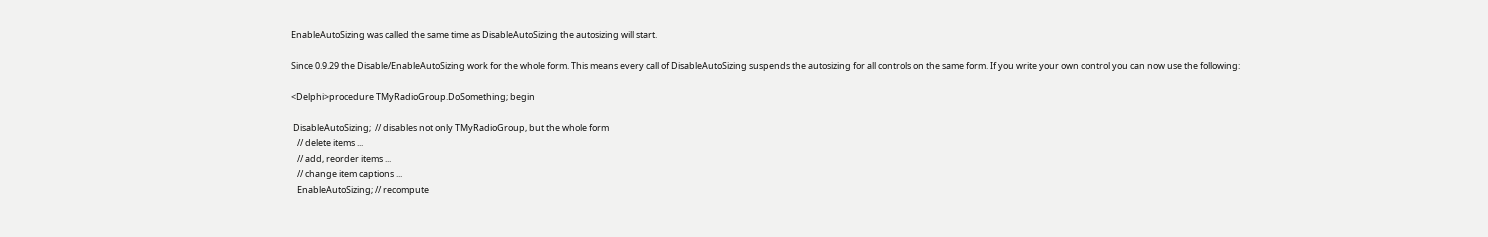EnableAutoSizing was called the same time as DisableAutoSizing the autosizing will start.

Since 0.9.29 the Disable/EnableAutoSizing work for the whole form. This means every call of DisableAutoSizing suspends the autosizing for all controls on the same form. If you write your own control you can now use the following:

<Delphi>procedure TMyRadioGroup.DoSomething; begin

 DisableAutoSizing;  // disables not only TMyRadioGroup, but the whole form
   // delete items ...
   // add, reorder items ...
   // change item captions ...
   EnableAutoSizing; // recompute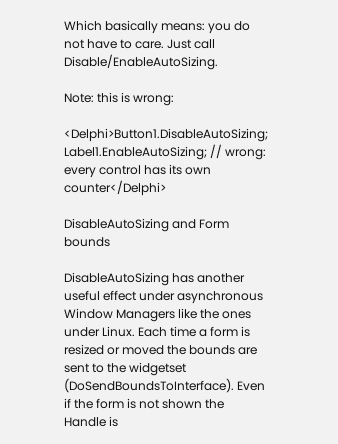Which basically means: you do not have to care. Just call Disable/EnableAutoSizing.

Note: this is wrong:

<Delphi>Button1.DisableAutoSizing; Label1.EnableAutoSizing; // wrong: every control has its own counter</Delphi>

DisableAutoSizing and Form bounds

DisableAutoSizing has another useful effect under asynchronous Window Managers like the ones under Linux. Each time a form is resized or moved the bounds are sent to the widgetset (DoSendBoundsToInterface). Even if the form is not shown the Handle is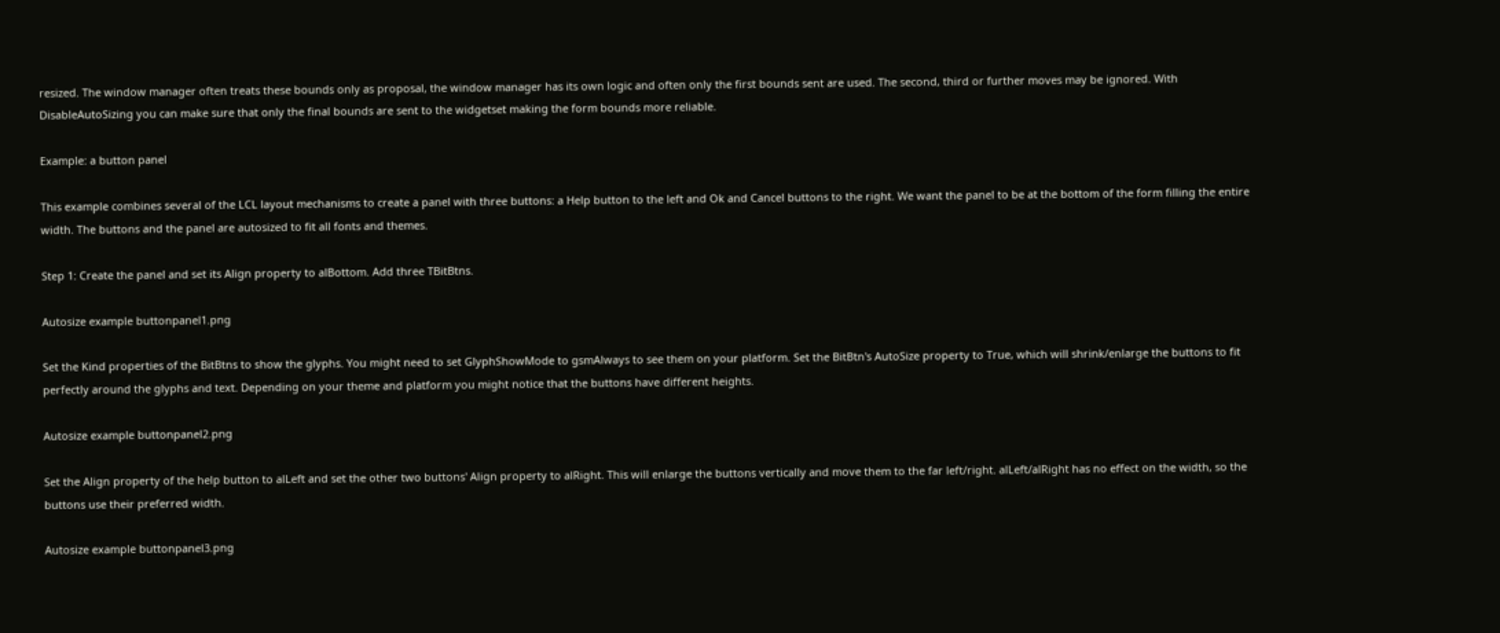resized. The window manager often treats these bounds only as proposal, the window manager has its own logic and often only the first bounds sent are used. The second, third or further moves may be ignored. With DisableAutoSizing you can make sure that only the final bounds are sent to the widgetset making the form bounds more reliable.

Example: a button panel

This example combines several of the LCL layout mechanisms to create a panel with three buttons: a Help button to the left and Ok and Cancel buttons to the right. We want the panel to be at the bottom of the form filling the entire width. The buttons and the panel are autosized to fit all fonts and themes.

Step 1: Create the panel and set its Align property to alBottom. Add three TBitBtns.

Autosize example buttonpanel1.png

Set the Kind properties of the BitBtns to show the glyphs. You might need to set GlyphShowMode to gsmAlways to see them on your platform. Set the BitBtn's AutoSize property to True, which will shrink/enlarge the buttons to fit perfectly around the glyphs and text. Depending on your theme and platform you might notice that the buttons have different heights.

Autosize example buttonpanel2.png

Set the Align property of the help button to alLeft and set the other two buttons' Align property to alRight. This will enlarge the buttons vertically and move them to the far left/right. alLeft/alRight has no effect on the width, so the buttons use their preferred width.

Autosize example buttonpanel3.png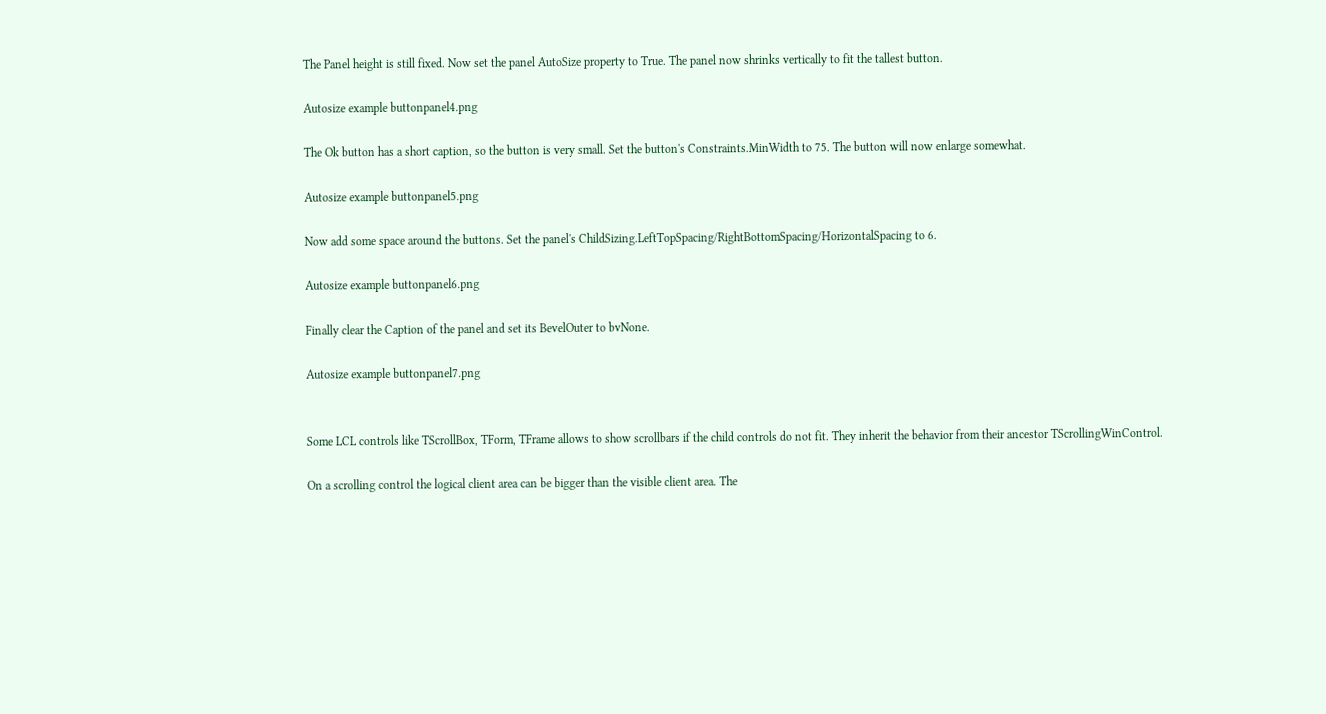The Panel height is still fixed. Now set the panel AutoSize property to True. The panel now shrinks vertically to fit the tallest button.

Autosize example buttonpanel4.png

The Ok button has a short caption, so the button is very small. Set the button's Constraints.MinWidth to 75. The button will now enlarge somewhat.

Autosize example buttonpanel5.png

Now add some space around the buttons. Set the panel's ChildSizing.LeftTopSpacing/RightBottomSpacing/HorizontalSpacing to 6.

Autosize example buttonpanel6.png

Finally clear the Caption of the panel and set its BevelOuter to bvNone.

Autosize example buttonpanel7.png


Some LCL controls like TScrollBox, TForm, TFrame allows to show scrollbars if the child controls do not fit. They inherit the behavior from their ancestor TScrollingWinControl.

On a scrolling control the logical client area can be bigger than the visible client area. The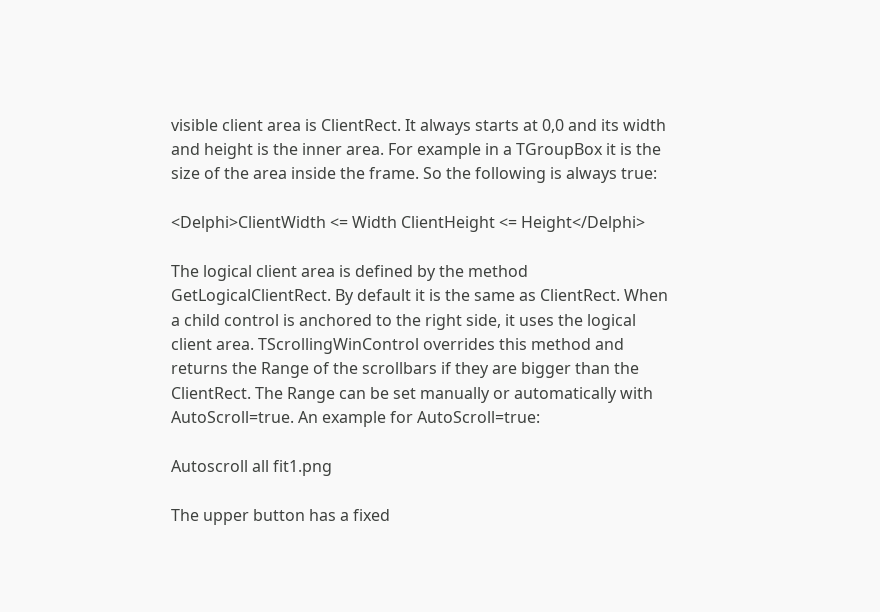visible client area is ClientRect. It always starts at 0,0 and its width and height is the inner area. For example in a TGroupBox it is the size of the area inside the frame. So the following is always true:

<Delphi>ClientWidth <= Width ClientHeight <= Height</Delphi>

The logical client area is defined by the method GetLogicalClientRect. By default it is the same as ClientRect. When a child control is anchored to the right side, it uses the logical client area. TScrollingWinControl overrides this method and returns the Range of the scrollbars if they are bigger than the ClientRect. The Range can be set manually or automatically with AutoScroll=true. An example for AutoScroll=true:

Autoscroll all fit1.png

The upper button has a fixed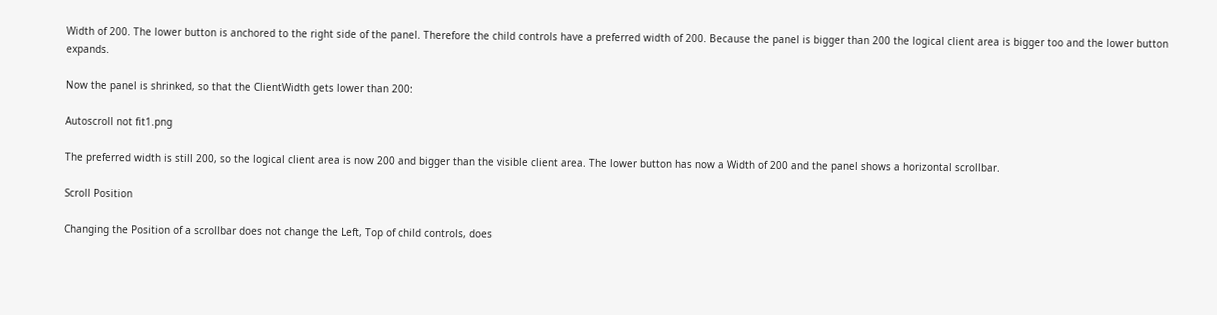Width of 200. The lower button is anchored to the right side of the panel. Therefore the child controls have a preferred width of 200. Because the panel is bigger than 200 the logical client area is bigger too and the lower button expands.

Now the panel is shrinked, so that the ClientWidth gets lower than 200:

Autoscroll not fit1.png

The preferred width is still 200, so the logical client area is now 200 and bigger than the visible client area. The lower button has now a Width of 200 and the panel shows a horizontal scrollbar.

Scroll Position

Changing the Position of a scrollbar does not change the Left, Top of child controls, does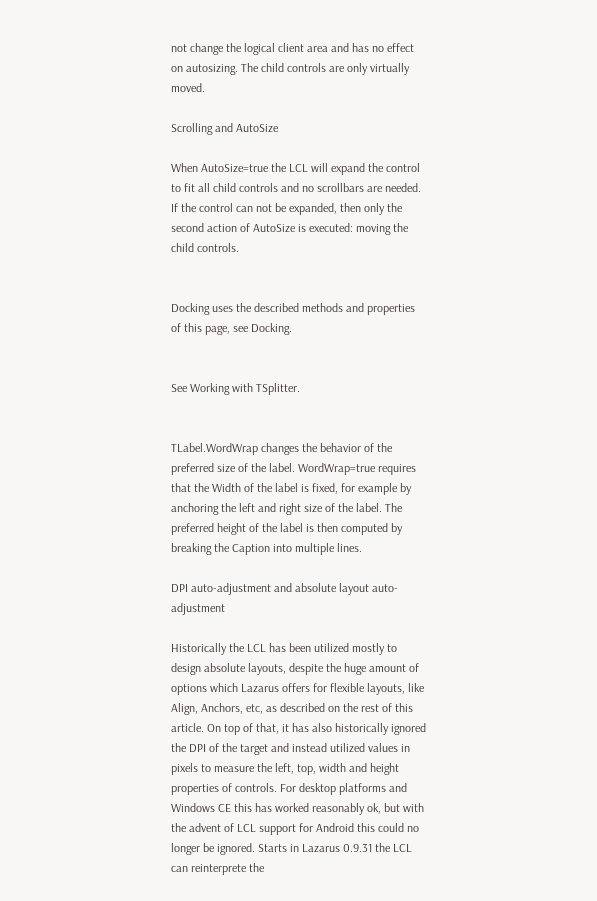not change the logical client area and has no effect on autosizing. The child controls are only virtually moved.

Scrolling and AutoSize

When AutoSize=true the LCL will expand the control to fit all child controls and no scrollbars are needed. If the control can not be expanded, then only the second action of AutoSize is executed: moving the child controls.


Docking uses the described methods and properties of this page, see Docking.


See Working with TSplitter.


TLabel.WordWrap changes the behavior of the preferred size of the label. WordWrap=true requires that the Width of the label is fixed, for example by anchoring the left and right size of the label. The preferred height of the label is then computed by breaking the Caption into multiple lines.

DPI auto-adjustment and absolute layout auto-adjustment

Historically the LCL has been utilized mostly to design absolute layouts, despite the huge amount of options which Lazarus offers for flexible layouts, like Align, Anchors, etc, as described on the rest of this article. On top of that, it has also historically ignored the DPI of the target and instead utilized values in pixels to measure the left, top, width and height properties of controls. For desktop platforms and Windows CE this has worked reasonably ok, but with the advent of LCL support for Android this could no longer be ignored. Starts in Lazarus 0.9.31 the LCL can reinterprete the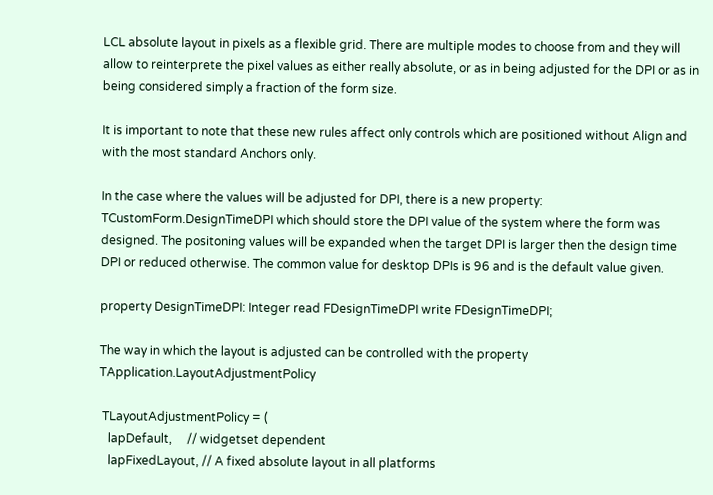LCL absolute layout in pixels as a flexible grid. There are multiple modes to choose from and they will allow to reinterprete the pixel values as either really absolute, or as in being adjusted for the DPI or as in being considered simply a fraction of the form size.

It is important to note that these new rules affect only controls which are positioned without Align and with the most standard Anchors only.

In the case where the values will be adjusted for DPI, there is a new property: TCustomForm.DesignTimeDPI which should store the DPI value of the system where the form was designed. The positoning values will be expanded when the target DPI is larger then the design time DPI or reduced otherwise. The common value for desktop DPIs is 96 and is the default value given.

property DesignTimeDPI: Integer read FDesignTimeDPI write FDesignTimeDPI;

The way in which the layout is adjusted can be controlled with the property TApplication.LayoutAdjustmentPolicy

 TLayoutAdjustmentPolicy = (
   lapDefault,     // widgetset dependent
   lapFixedLayout, // A fixed absolute layout in all platforms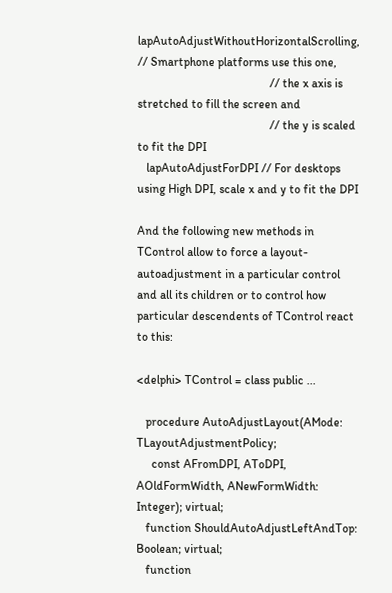lapAutoAdjustWithoutHorizontalScrolling, // Smartphone platforms use this one,
                                            // the x axis is stretched to fill the screen and
                                            // the y is scaled to fit the DPI
   lapAutoAdjustForDPI // For desktops using High DPI, scale x and y to fit the DPI

And the following new methods in TControl allow to force a layout-autoadjustment in a particular control and all its children or to control how particular descendents of TControl react to this:

<delphi> TControl = class public ...

   procedure AutoAdjustLayout(AMode: TLayoutAdjustmentPolicy;
     const AFromDPI, AToDPI, AOldFormWidth, ANewFormWidth: Integer); virtual;
   function ShouldAutoAdjustLeftAndTop: Boolean; virtual;
   function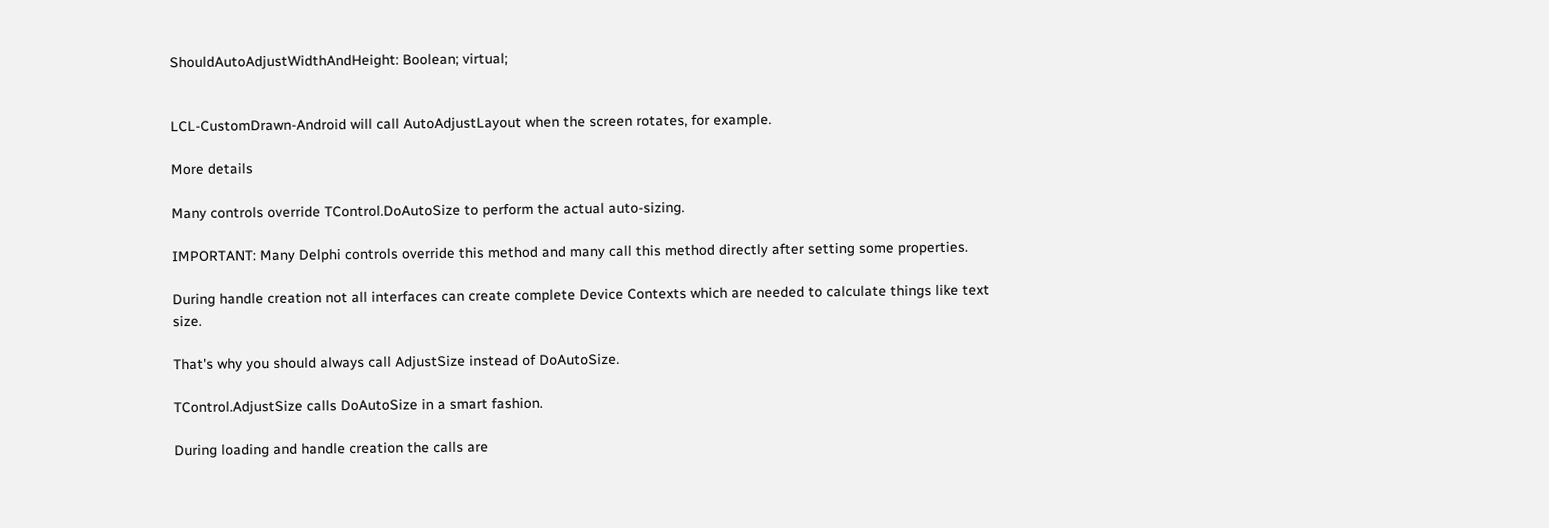ShouldAutoAdjustWidthAndHeight: Boolean; virtual;


LCL-CustomDrawn-Android will call AutoAdjustLayout when the screen rotates, for example.

More details

Many controls override TControl.DoAutoSize to perform the actual auto-sizing.

IMPORTANT: Many Delphi controls override this method and many call this method directly after setting some properties.

During handle creation not all interfaces can create complete Device Contexts which are needed to calculate things like text size.

That's why you should always call AdjustSize instead of DoAutoSize.

TControl.AdjustSize calls DoAutoSize in a smart fashion.

During loading and handle creation the calls are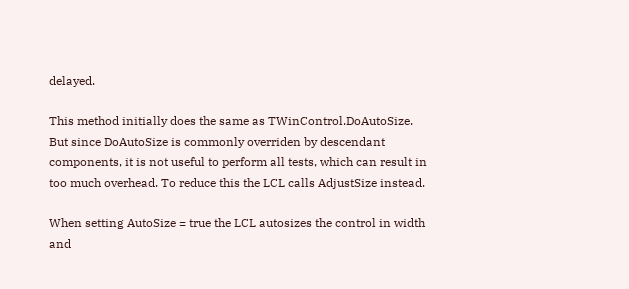delayed.

This method initially does the same as TWinControl.DoAutoSize. But since DoAutoSize is commonly overriden by descendant components, it is not useful to perform all tests, which can result in too much overhead. To reduce this the LCL calls AdjustSize instead.

When setting AutoSize = true the LCL autosizes the control in width and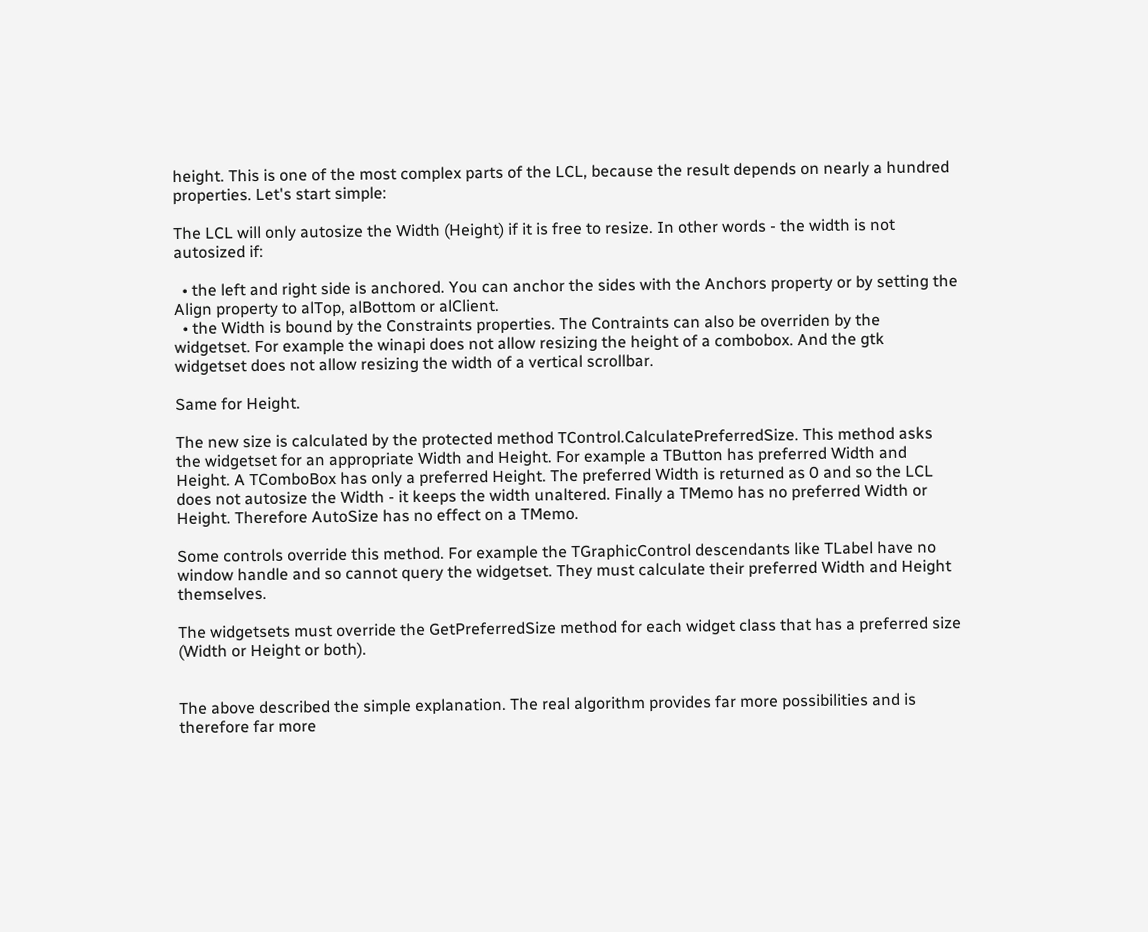height. This is one of the most complex parts of the LCL, because the result depends on nearly a hundred properties. Let's start simple:

The LCL will only autosize the Width (Height) if it is free to resize. In other words - the width is not autosized if:

  • the left and right side is anchored. You can anchor the sides with the Anchors property or by setting the Align property to alTop, alBottom or alClient.
  • the Width is bound by the Constraints properties. The Contraints can also be overriden by the widgetset. For example the winapi does not allow resizing the height of a combobox. And the gtk widgetset does not allow resizing the width of a vertical scrollbar.

Same for Height.

The new size is calculated by the protected method TControl.CalculatePreferredSize. This method asks the widgetset for an appropriate Width and Height. For example a TButton has preferred Width and Height. A TComboBox has only a preferred Height. The preferred Width is returned as 0 and so the LCL does not autosize the Width - it keeps the width unaltered. Finally a TMemo has no preferred Width or Height. Therefore AutoSize has no effect on a TMemo.

Some controls override this method. For example the TGraphicControl descendants like TLabel have no window handle and so cannot query the widgetset. They must calculate their preferred Width and Height themselves.

The widgetsets must override the GetPreferredSize method for each widget class that has a preferred size (Width or Height or both).


The above described the simple explanation. The real algorithm provides far more possibilities and is therefore far more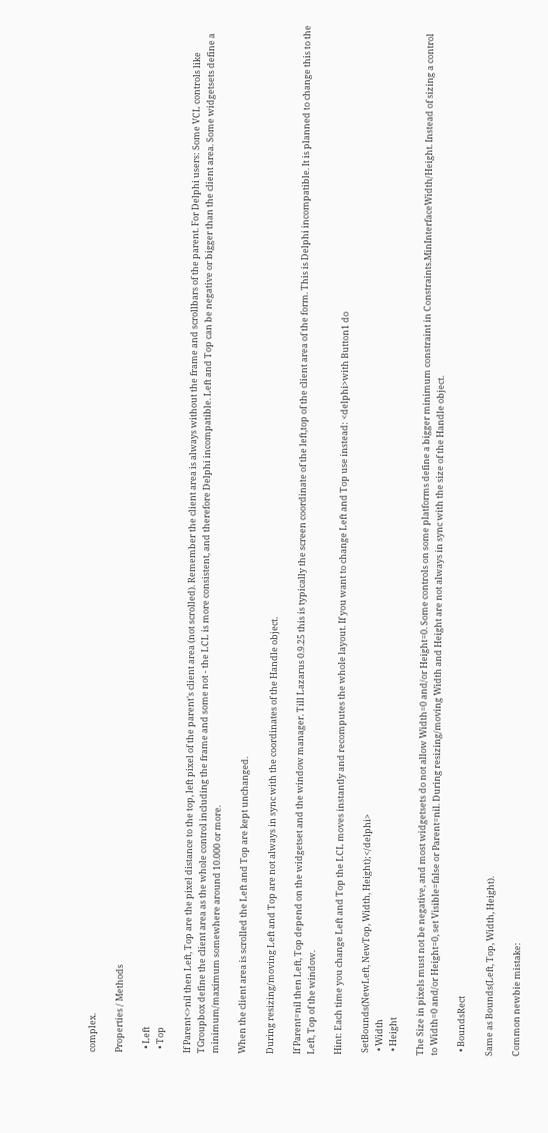complex.

Properties / Methods

  • Left
  • Top

If Parent<>nil then Left, Top are the pixel distance to the top, left pixel of the parent's client area (not scrolled). Remember the client area is always without the frame and scrollbars of the parent. For Delphi users: Some VCL controls like TGroupbox define the client area as the whole control including the frame and some not - the LCL is more consistent, and therefore Delphi incompatible. Left and Top can be negative or bigger than the client area. Some widgetsets define a minimum/maximum somewhere around 10.000 or more.

When the client area is scrolled the Left and Top are kept unchanged.

During resizing/moving Left and Top are not always in sync with the coordinates of the Handle object.

If Parent=nil then Left, Top depend on the widgetset and the window manager. Till Lazarus 0.9.25 this is typically the screen coordinate of the left,top of the client area of the form. This is Delphi incompatible. It is planned to change this to the Left, Top of the window.

Hint: Each time you change Left and Top the LCL moves instantly and recomputes the whole layout. If you want to change Left and Top use instead: <delphi>with Button1 do

 SetBounds(NewLeft, NewTop, Width, Height);</delphi>
  • Width
  • Height

The Size in pixels must not be negative, and most widgetsets do not allow Width=0 and/or Height=0. Some controls on some platforms define a bigger minimum constraint in Constraints.MinInterfaceWidth/Height. Instead of sizing a control to Width=0 and/or Height=0, set Visible=false or Parent=nil. During resizing/moving Width and Height are not always in sync with the size of the Handle object.

  • BoundsRect

Same as Bounds(Left, Top, Width, Height).

Common newbie mistake: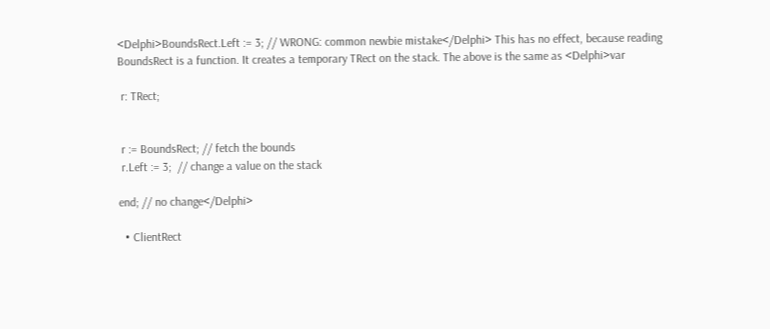<Delphi>BoundsRect.Left := 3; // WRONG: common newbie mistake</Delphi> This has no effect, because reading BoundsRect is a function. It creates a temporary TRect on the stack. The above is the same as <Delphi>var

 r: TRect;


 r := BoundsRect; // fetch the bounds
 r.Left := 3;  // change a value on the stack

end; // no change</Delphi>

  • ClientRect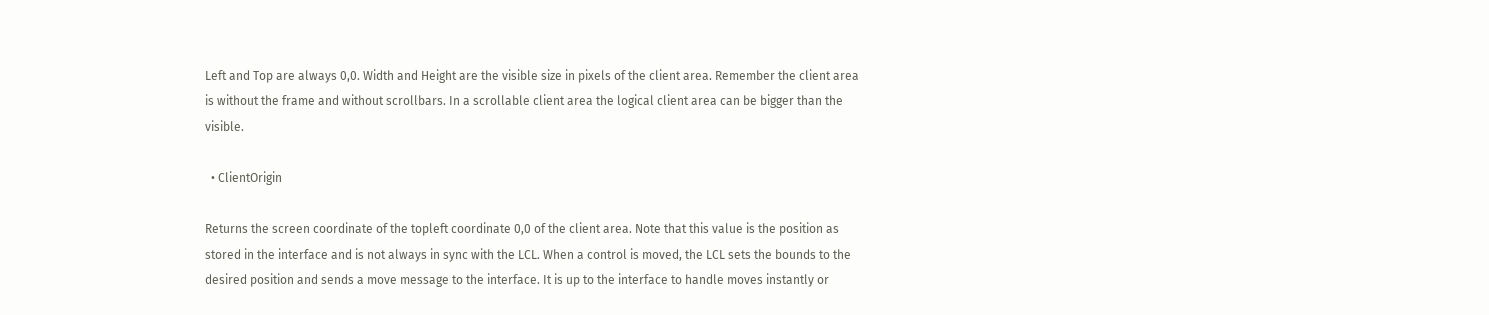Left and Top are always 0,0. Width and Height are the visible size in pixels of the client area. Remember the client area is without the frame and without scrollbars. In a scrollable client area the logical client area can be bigger than the visible.

  • ClientOrigin

Returns the screen coordinate of the topleft coordinate 0,0 of the client area. Note that this value is the position as stored in the interface and is not always in sync with the LCL. When a control is moved, the LCL sets the bounds to the desired position and sends a move message to the interface. It is up to the interface to handle moves instantly or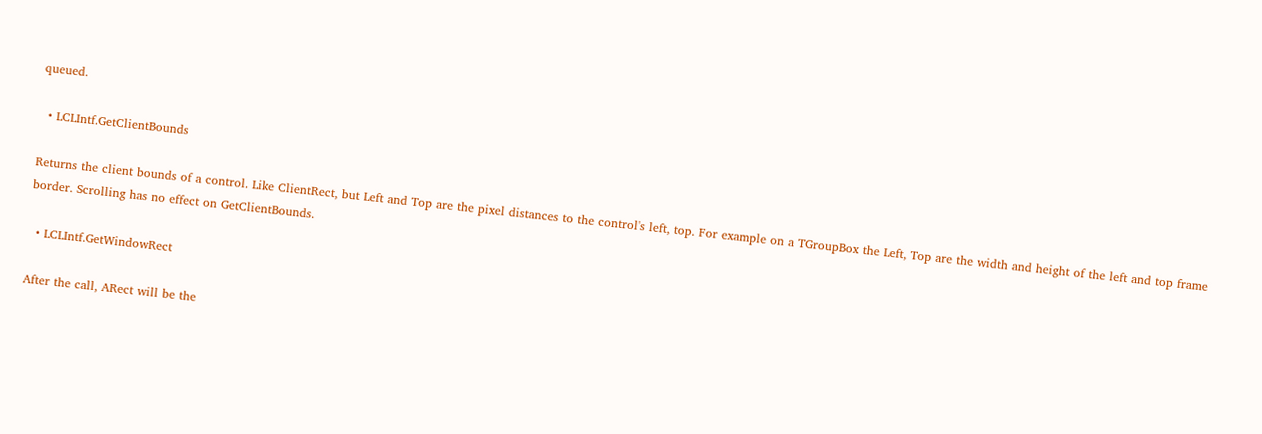queued.

  • LCLIntf.GetClientBounds

Returns the client bounds of a control. Like ClientRect, but Left and Top are the pixel distances to the control's left, top. For example on a TGroupBox the Left, Top are the width and height of the left and top frame border. Scrolling has no effect on GetClientBounds.

  • LCLIntf.GetWindowRect

After the call, ARect will be the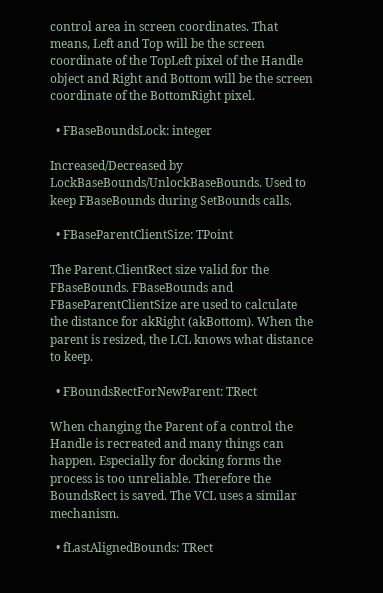control area in screen coordinates. That means, Left and Top will be the screen coordinate of the TopLeft pixel of the Handle object and Right and Bottom will be the screen coordinate of the BottomRight pixel.

  • FBaseBoundsLock: integer

Increased/Decreased by LockBaseBounds/UnlockBaseBounds. Used to keep FBaseBounds during SetBounds calls.

  • FBaseParentClientSize: TPoint

The Parent.ClientRect size valid for the FBaseBounds. FBaseBounds and FBaseParentClientSize are used to calculate the distance for akRight (akBottom). When the parent is resized, the LCL knows what distance to keep.

  • FBoundsRectForNewParent: TRect

When changing the Parent of a control the Handle is recreated and many things can happen. Especially for docking forms the process is too unreliable. Therefore the BoundsRect is saved. The VCL uses a similar mechanism.

  • fLastAlignedBounds: TRect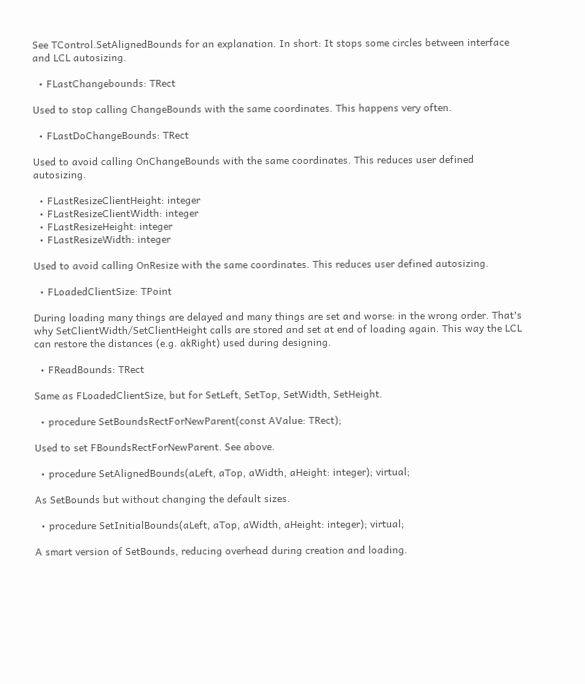See TControl.SetAlignedBounds for an explanation. In short: It stops some circles between interface and LCL autosizing.

  • FLastChangebounds: TRect

Used to stop calling ChangeBounds with the same coordinates. This happens very often.

  • FLastDoChangeBounds: TRect

Used to avoid calling OnChangeBounds with the same coordinates. This reduces user defined autosizing.

  • FLastResizeClientHeight: integer
  • FLastResizeClientWidth: integer
  • FLastResizeHeight: integer
  • FLastResizeWidth: integer

Used to avoid calling OnResize with the same coordinates. This reduces user defined autosizing.

  • FLoadedClientSize: TPoint

During loading many things are delayed and many things are set and worse: in the wrong order. That's why SetClientWidth/SetClientHeight calls are stored and set at end of loading again. This way the LCL can restore the distances (e.g. akRight) used during designing.

  • FReadBounds: TRect

Same as FLoadedClientSize, but for SetLeft, SetTop, SetWidth, SetHeight.

  • procedure SetBoundsRectForNewParent(const AValue: TRect);

Used to set FBoundsRectForNewParent. See above.

  • procedure SetAlignedBounds(aLeft, aTop, aWidth, aHeight: integer); virtual;

As SetBounds but without changing the default sizes.

  • procedure SetInitialBounds(aLeft, aTop, aWidth, aHeight: integer); virtual;

A smart version of SetBounds, reducing overhead during creation and loading.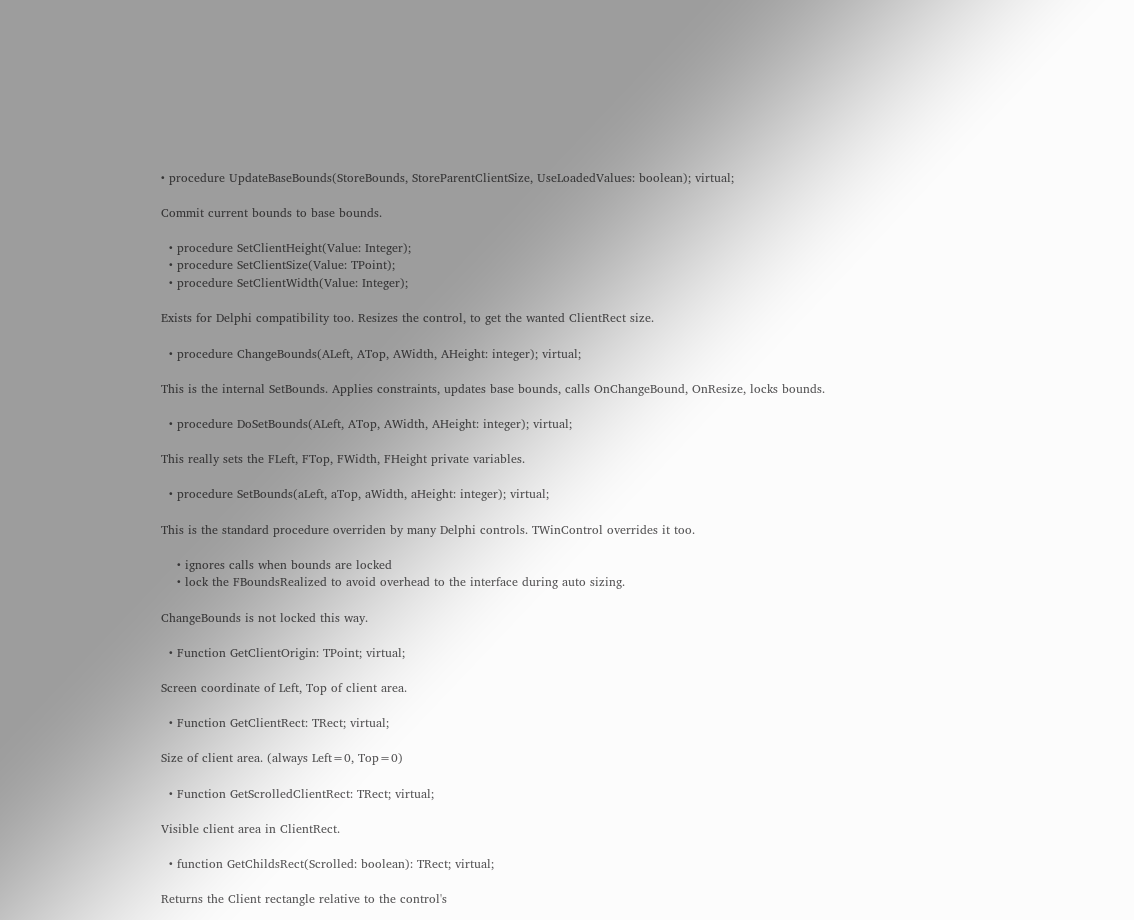• procedure UpdateBaseBounds(StoreBounds, StoreParentClientSize, UseLoadedValues: boolean); virtual;

Commit current bounds to base bounds.

  • procedure SetClientHeight(Value: Integer);
  • procedure SetClientSize(Value: TPoint);
  • procedure SetClientWidth(Value: Integer);

Exists for Delphi compatibility too. Resizes the control, to get the wanted ClientRect size.

  • procedure ChangeBounds(ALeft, ATop, AWidth, AHeight: integer); virtual;

This is the internal SetBounds. Applies constraints, updates base bounds, calls OnChangeBound, OnResize, locks bounds.

  • procedure DoSetBounds(ALeft, ATop, AWidth, AHeight: integer); virtual;

This really sets the FLeft, FTop, FWidth, FHeight private variables.

  • procedure SetBounds(aLeft, aTop, aWidth, aHeight: integer); virtual;

This is the standard procedure overriden by many Delphi controls. TWinControl overrides it too.

    • ignores calls when bounds are locked
    • lock the FBoundsRealized to avoid overhead to the interface during auto sizing.

ChangeBounds is not locked this way.

  • Function GetClientOrigin: TPoint; virtual;

Screen coordinate of Left, Top of client area.

  • Function GetClientRect: TRect; virtual;

Size of client area. (always Left=0, Top=0)

  • Function GetScrolledClientRect: TRect; virtual;

Visible client area in ClientRect.

  • function GetChildsRect(Scrolled: boolean): TRect; virtual;

Returns the Client rectangle relative to the control's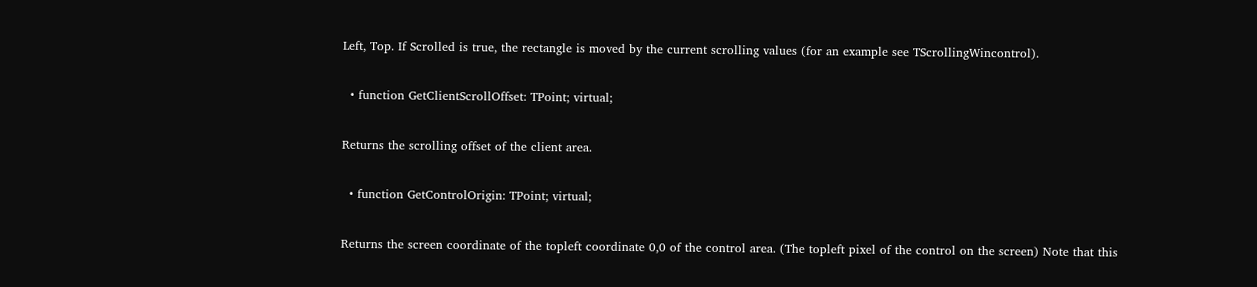Left, Top. If Scrolled is true, the rectangle is moved by the current scrolling values (for an example see TScrollingWincontrol).

  • function GetClientScrollOffset: TPoint; virtual;

Returns the scrolling offset of the client area.

  • function GetControlOrigin: TPoint; virtual;

Returns the screen coordinate of the topleft coordinate 0,0 of the control area. (The topleft pixel of the control on the screen) Note that this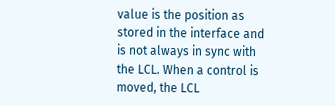value is the position as stored in the interface and is not always in sync with the LCL. When a control is moved, the LCL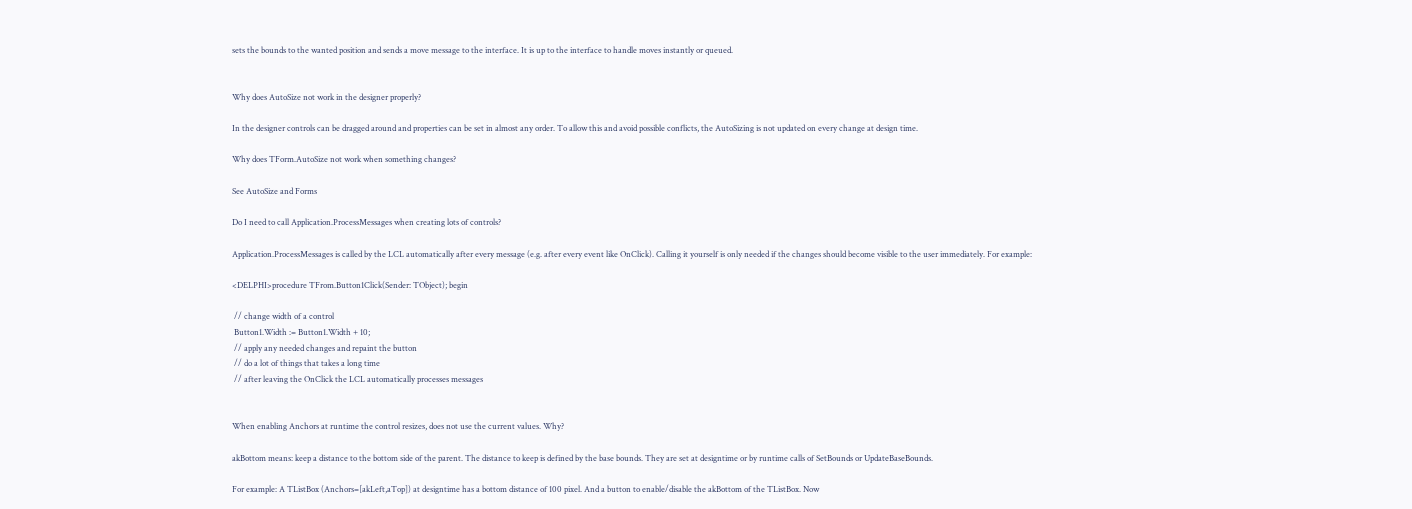sets the bounds to the wanted position and sends a move message to the interface. It is up to the interface to handle moves instantly or queued.


Why does AutoSize not work in the designer properly?

In the designer controls can be dragged around and properties can be set in almost any order. To allow this and avoid possible conflicts, the AutoSizing is not updated on every change at design time.

Why does TForm.AutoSize not work when something changes?

See AutoSize and Forms

Do I need to call Application.ProcessMessages when creating lots of controls?

Application.ProcessMessages is called by the LCL automatically after every message (e.g. after every event like OnClick). Calling it yourself is only needed if the changes should become visible to the user immediately. For example:

<DELPHI>procedure TFrom.Button1Click(Sender: TObject); begin

 // change width of a control
 Button1.Width := Button1.Width + 10;
 // apply any needed changes and repaint the button
 // do a lot of things that takes a long time
 // after leaving the OnClick the LCL automatically processes messages


When enabling Anchors at runtime the control resizes, does not use the current values. Why?

akBottom means: keep a distance to the bottom side of the parent. The distance to keep is defined by the base bounds. They are set at designtime or by runtime calls of SetBounds or UpdateBaseBounds.

For example: A TListBox (Anchors=[akLeft,aTop]) at designtime has a bottom distance of 100 pixel. And a button to enable/disable the akBottom of the TListBox. Now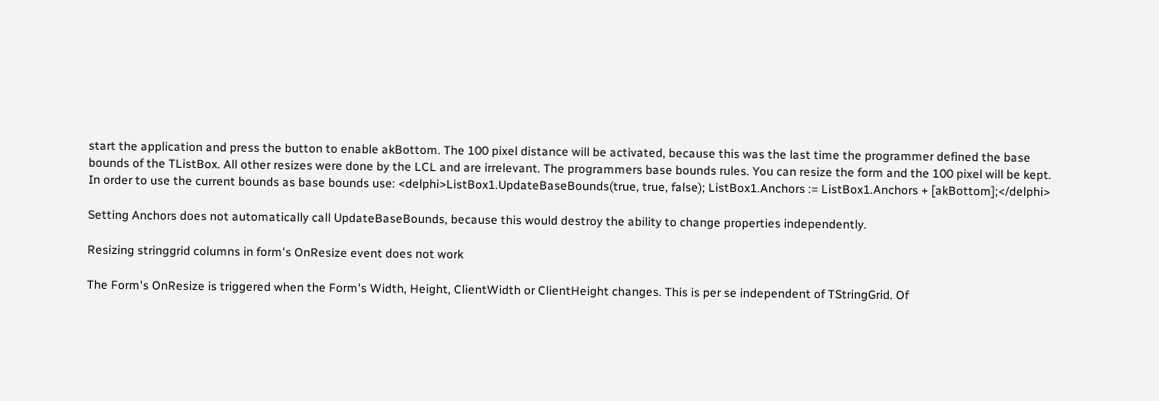start the application and press the button to enable akBottom. The 100 pixel distance will be activated, because this was the last time the programmer defined the base bounds of the TListBox. All other resizes were done by the LCL and are irrelevant. The programmers base bounds rules. You can resize the form and the 100 pixel will be kept. In order to use the current bounds as base bounds use: <delphi>ListBox1.UpdateBaseBounds(true, true, false); ListBox1.Anchors := ListBox1.Anchors + [akBottom];</delphi>

Setting Anchors does not automatically call UpdateBaseBounds, because this would destroy the ability to change properties independently.

Resizing stringgrid columns in form's OnResize event does not work

The Form's OnResize is triggered when the Form's Width, Height, ClientWidth or ClientHeight changes. This is per se independent of TStringGrid. Of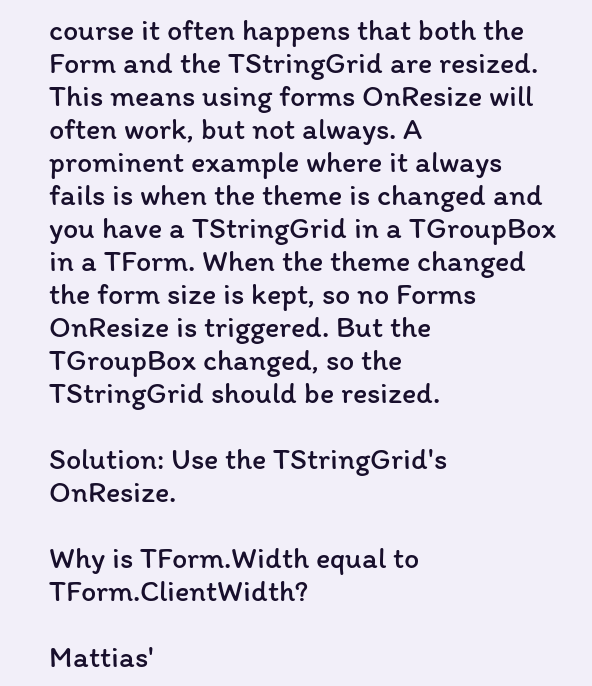course it often happens that both the Form and the TStringGrid are resized. This means using forms OnResize will often work, but not always. A prominent example where it always fails is when the theme is changed and you have a TStringGrid in a TGroupBox in a TForm. When the theme changed the form size is kept, so no Forms OnResize is triggered. But the TGroupBox changed, so the TStringGrid should be resized.

Solution: Use the TStringGrid's OnResize.

Why is TForm.Width equal to TForm.ClientWidth?

Mattias'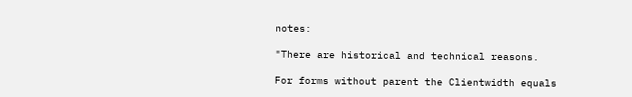notes:

"There are historical and technical reasons.

For forms without parent the Clientwidth equals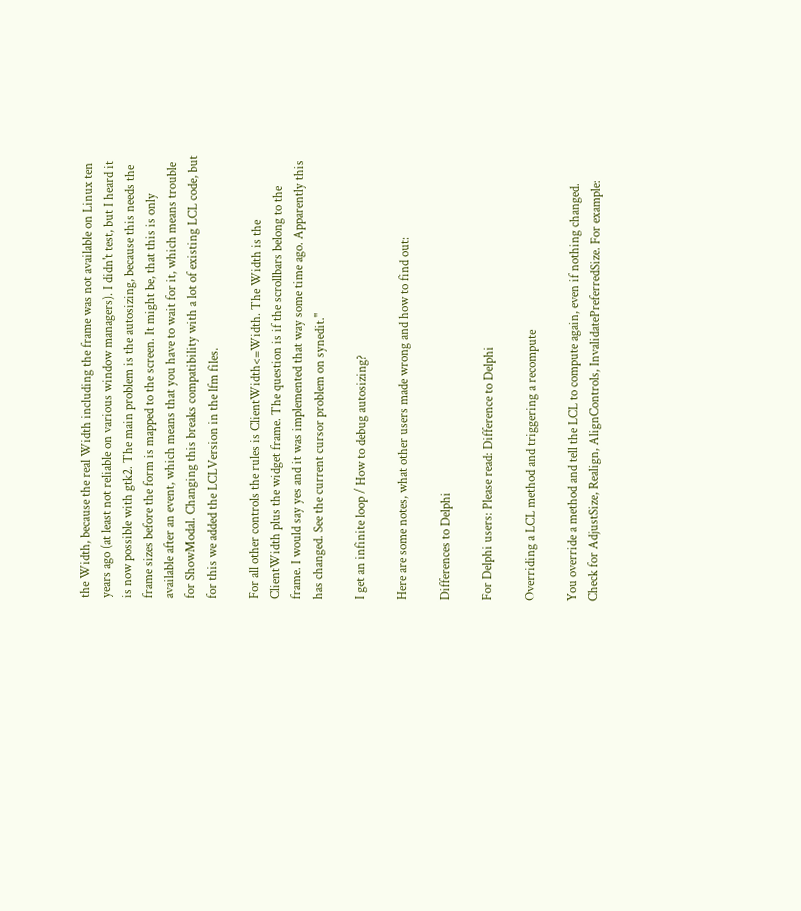the Width, because the real Width including the frame was not available on Linux ten years ago (at least not reliable on various window managers). I didn't test, but I heard it is now possible with gtk2. The main problem is the autosizing, because this needs the frame sizes before the form is mapped to the screen. It might be, that this is only available after an event, which means that you have to wait for it, which means trouble for ShowModal. Changing this breaks compatibility with a lot of existing LCL code, but for this we added the LCLVersion in the lfm files.

For all other controls the rules is ClientWidth<=Width. The Width is the ClientWidth plus the widget frame. The question is if the scrollbars belong to the frame. I would say yes and it was implemented that way some time ago. Apparently this has changed. See the current cursor problem on synedit."

I get an infinite loop / How to debug autosizing?

Here are some notes, what other users made wrong and how to find out:

Differences to Delphi

For Delphi users: Please read: Difference to Delphi

Overriding a LCL method and triggering a recompute

You override a method and tell the LCL to compute again, even if nothing changed. Check for AdjustSize, Realign, AlignControls, InvalidatePreferredSize. For example: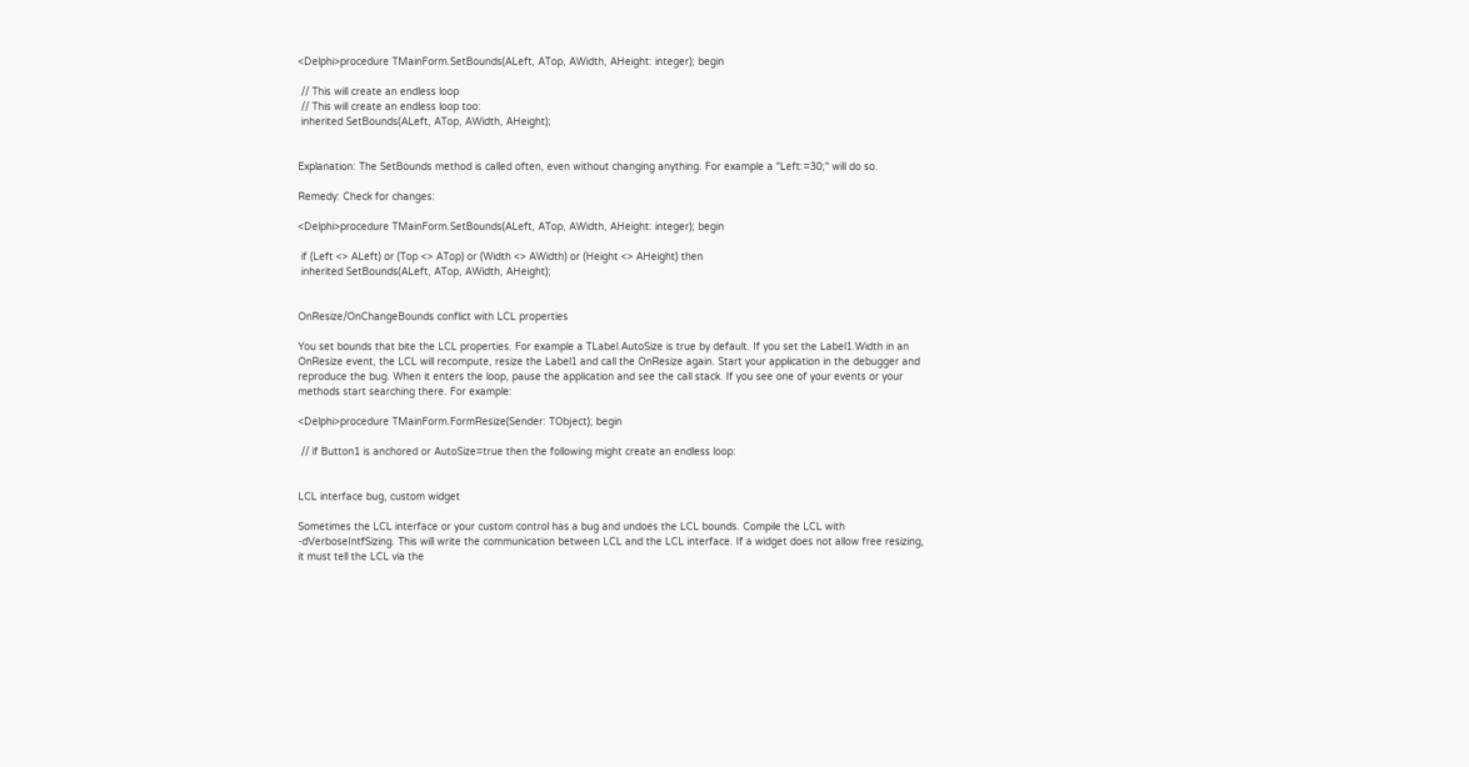<Delphi>procedure TMainForm.SetBounds(ALeft, ATop, AWidth, AHeight: integer); begin

 // This will create an endless loop
 // This will create an endless loop too:
 inherited SetBounds(ALeft, ATop, AWidth, AHeight);


Explanation: The SetBounds method is called often, even without changing anything. For example a "Left:=30;" will do so.

Remedy: Check for changes:

<Delphi>procedure TMainForm.SetBounds(ALeft, ATop, AWidth, AHeight: integer); begin

 if (Left <> ALeft) or (Top <> ATop) or (Width <> AWidth) or (Height <> AHeight) then
 inherited SetBounds(ALeft, ATop, AWidth, AHeight);


OnResize/OnChangeBounds conflict with LCL properties

You set bounds that bite the LCL properties. For example a TLabel.AutoSize is true by default. If you set the Label1.Width in an OnResize event, the LCL will recompute, resize the Label1 and call the OnResize again. Start your application in the debugger and reproduce the bug. When it enters the loop, pause the application and see the call stack. If you see one of your events or your methods start searching there. For example:

<Delphi>procedure TMainForm.FormResize(Sender: TObject); begin

 // if Button1 is anchored or AutoSize=true then the following might create an endless loop:


LCL interface bug, custom widget

Sometimes the LCL interface or your custom control has a bug and undoes the LCL bounds. Compile the LCL with -dVerboseIntfSizing. This will write the communication between LCL and the LCL interface. If a widget does not allow free resizing, it must tell the LCL via the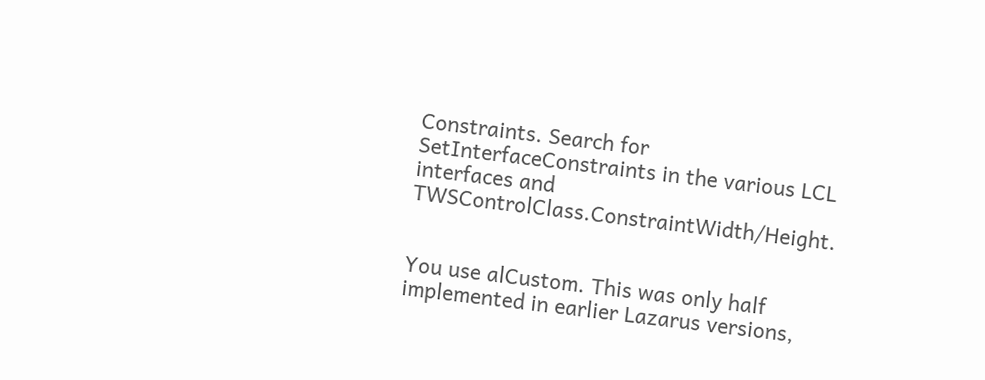Constraints. Search for SetInterfaceConstraints in the various LCL interfaces and TWSControlClass.ConstraintWidth/Height.


You use alCustom. This was only half implemented in earlier Lazarus versions,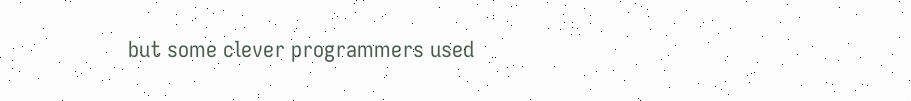but some clever programmers used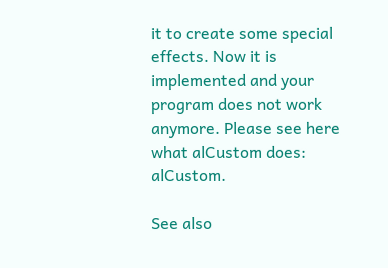it to create some special effects. Now it is implemented and your program does not work anymore. Please see here what alCustom does: alCustom.

See also